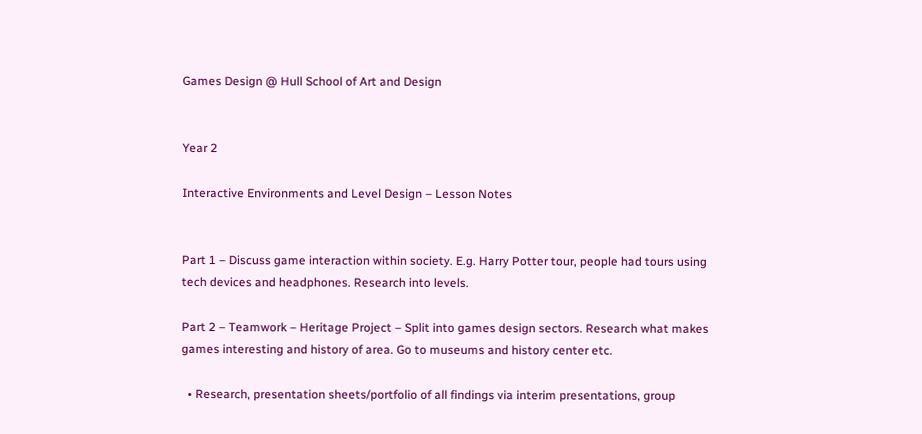Games Design @ Hull School of Art and Design


Year 2

Interactive Environments and Level Design – Lesson Notes


Part 1 – Discuss game interaction within society. E.g. Harry Potter tour, people had tours using tech devices and headphones. Research into levels.

Part 2 – Teamwork – Heritage Project – Split into games design sectors. Research what makes games interesting and history of area. Go to museums and history center etc.

  • Research, presentation sheets/portfolio of all findings via interim presentations, group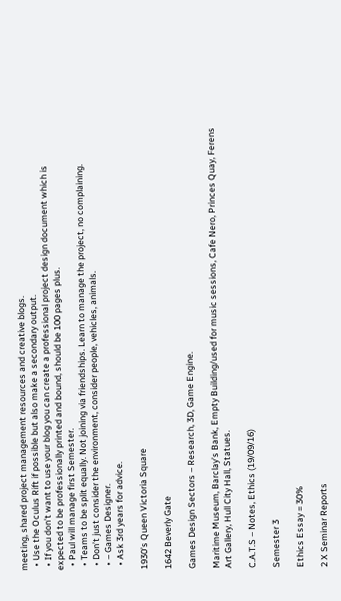meeting, shared project management resources and creative blogs.
  • Use the Oculus Rift if possible but also make a secondary output.
  • If you don’t want to use your blog you can create a professional project design document which is expected to be professionally printed and bound, should be 100 pages plus.
  • Paul will manage first Semester.
  • Teams to be split equally. Not joining via friendships. Learn to manage the project, no complaining.
  • Don’t just consider the environment, consider people, vehicles, animals.
  • – Games Designer.
  • Ask 3rd years for advice.

1930’s Queen Victoria Square

1642 Beverly Gate

Games Design Sectors – Research, 3D, Game Engine.

Maritime Museum, Barclay’s Bank, Empty Building/used for music sessions, Cafe Nero, Princes Quay, Ferens Art Gallery, Hull City Hall, Statues.

C.A.T.S – Notes, Ethics (19/09/16)

Semester 3

Ethics Essay = 30%

2 X Seminar Reports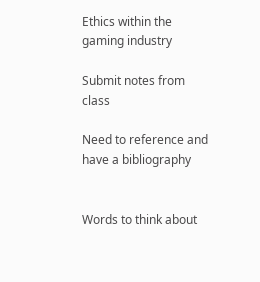Ethics within the gaming industry

Submit notes from class

Need to reference and have a bibliography


Words to think about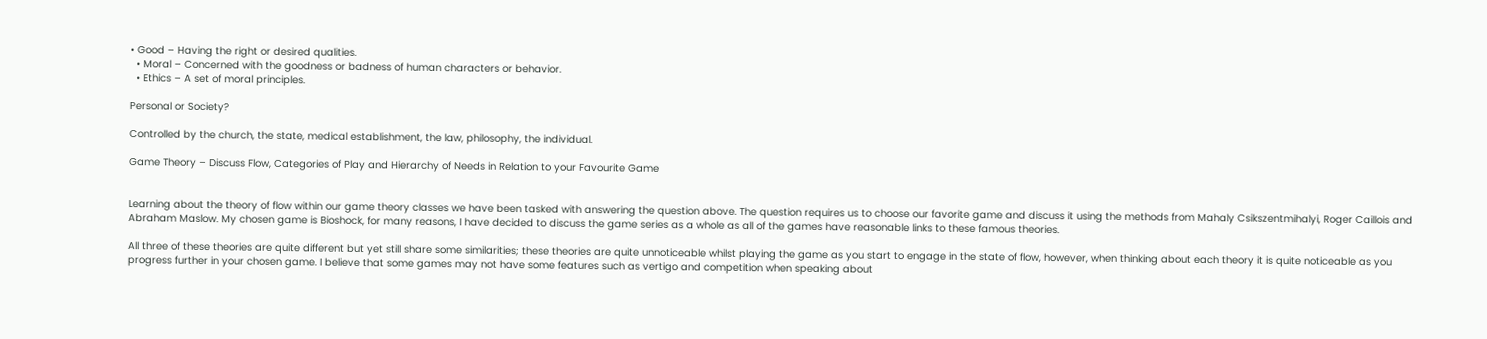• Good – Having the right or desired qualities.
  • Moral – Concerned with the goodness or badness of human characters or behavior.
  • Ethics – A set of moral principles.

Personal or Society?

Controlled by the church, the state, medical establishment, the law, philosophy, the individual.

Game Theory – Discuss Flow, Categories of Play and Hierarchy of Needs in Relation to your Favourite Game


Learning about the theory of flow within our game theory classes we have been tasked with answering the question above. The question requires us to choose our favorite game and discuss it using the methods from Mahaly Csikszentmihalyi, Roger Caillois and Abraham Maslow. My chosen game is Bioshock, for many reasons, I have decided to discuss the game series as a whole as all of the games have reasonable links to these famous theories.

All three of these theories are quite different but yet still share some similarities; these theories are quite unnoticeable whilst playing the game as you start to engage in the state of flow, however, when thinking about each theory it is quite noticeable as you progress further in your chosen game. I believe that some games may not have some features such as vertigo and competition when speaking about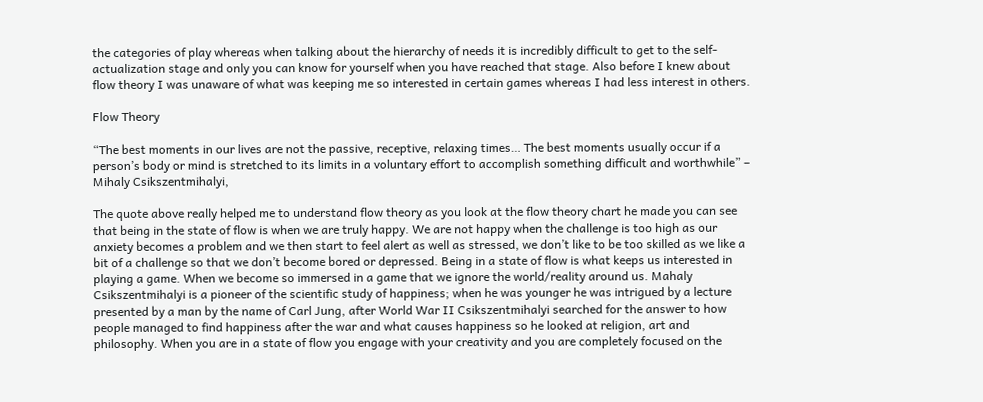the categories of play whereas when talking about the hierarchy of needs it is incredibly difficult to get to the self-actualization stage and only you can know for yourself when you have reached that stage. Also before I knew about flow theory I was unaware of what was keeping me so interested in certain games whereas I had less interest in others.

Flow Theory

“The best moments in our lives are not the passive, receptive, relaxing times… The best moments usually occur if a person’s body or mind is stretched to its limits in a voluntary effort to accomplish something difficult and worthwhile” – Mihaly Csikszentmihalyi,

The quote above really helped me to understand flow theory as you look at the flow theory chart he made you can see that being in the state of flow is when we are truly happy. We are not happy when the challenge is too high as our anxiety becomes a problem and we then start to feel alert as well as stressed, we don’t like to be too skilled as we like a bit of a challenge so that we don’t become bored or depressed. Being in a state of flow is what keeps us interested in playing a game. When we become so immersed in a game that we ignore the world/reality around us. Mahaly Csikszentmihalyi is a pioneer of the scientific study of happiness; when he was younger he was intrigued by a lecture presented by a man by the name of Carl Jung, after World War II Csikszentmihalyi searched for the answer to how people managed to find happiness after the war and what causes happiness so he looked at religion, art and philosophy. When you are in a state of flow you engage with your creativity and you are completely focused on the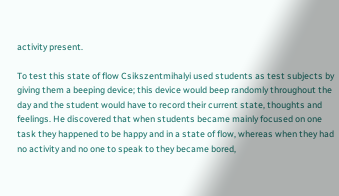activity present.

To test this state of flow Csikszentmihalyi used students as test subjects by giving them a beeping device; this device would beep randomly throughout the day and the student would have to record their current state, thoughts and feelings. He discovered that when students became mainly focused on one task they happened to be happy and in a state of flow, whereas when they had no activity and no one to speak to they became bored,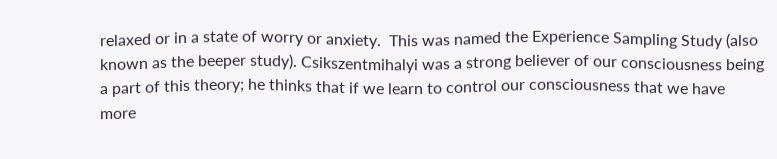relaxed or in a state of worry or anxiety.  This was named the Experience Sampling Study (also known as the beeper study). Csikszentmihalyi was a strong believer of our consciousness being a part of this theory; he thinks that if we learn to control our consciousness that we have more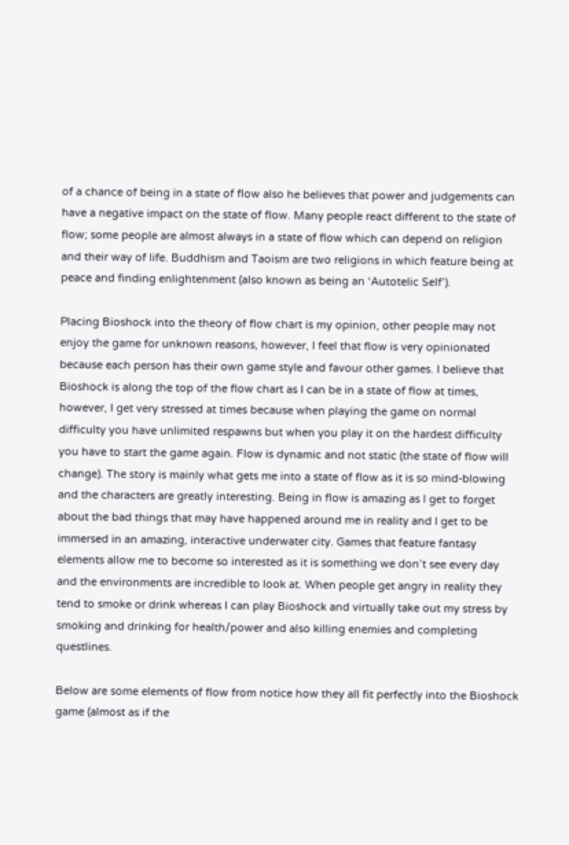of a chance of being in a state of flow also he believes that power and judgements can have a negative impact on the state of flow. Many people react different to the state of flow; some people are almost always in a state of flow which can depend on religion and their way of life. Buddhism and Taoism are two religions in which feature being at peace and finding enlightenment (also known as being an ‘Autotelic Self’).

Placing Bioshock into the theory of flow chart is my opinion, other people may not enjoy the game for unknown reasons, however, I feel that flow is very opinionated because each person has their own game style and favour other games. I believe that Bioshock is along the top of the flow chart as I can be in a state of flow at times, however, I get very stressed at times because when playing the game on normal difficulty you have unlimited respawns but when you play it on the hardest difficulty you have to start the game again. Flow is dynamic and not static (the state of flow will change). The story is mainly what gets me into a state of flow as it is so mind-blowing and the characters are greatly interesting. Being in flow is amazing as I get to forget about the bad things that may have happened around me in reality and I get to be immersed in an amazing, interactive underwater city. Games that feature fantasy elements allow me to become so interested as it is something we don’t see every day and the environments are incredible to look at. When people get angry in reality they tend to smoke or drink whereas I can play Bioshock and virtually take out my stress by smoking and drinking for health/power and also killing enemies and completing questlines.

Below are some elements of flow from notice how they all fit perfectly into the Bioshock game (almost as if the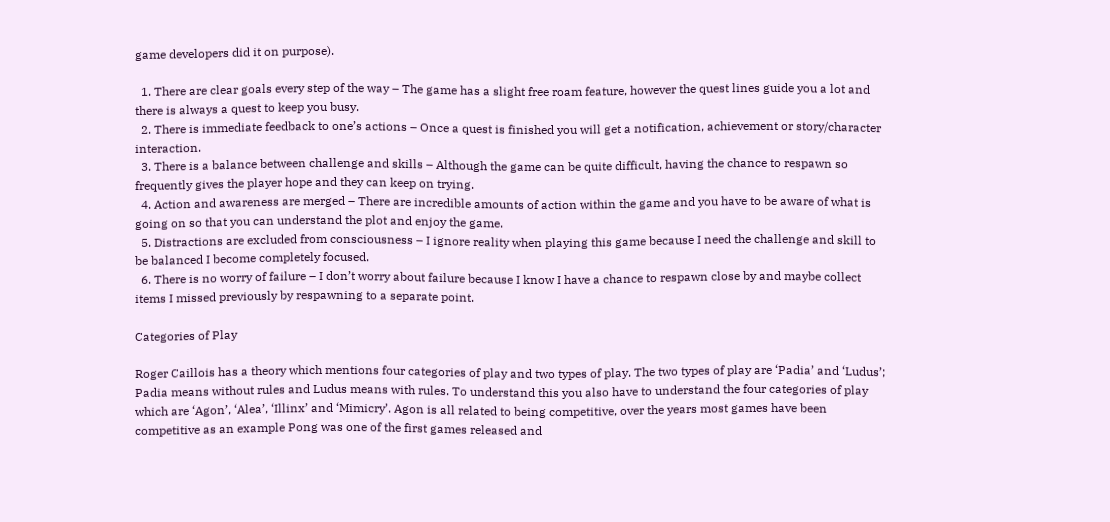game developers did it on purpose).

  1. There are clear goals every step of the way – The game has a slight free roam feature, however the quest lines guide you a lot and there is always a quest to keep you busy.
  2. There is immediate feedback to one’s actions – Once a quest is finished you will get a notification, achievement or story/character interaction.
  3. There is a balance between challenge and skills – Although the game can be quite difficult, having the chance to respawn so frequently gives the player hope and they can keep on trying.
  4. Action and awareness are merged – There are incredible amounts of action within the game and you have to be aware of what is going on so that you can understand the plot and enjoy the game.
  5. Distractions are excluded from consciousness – I ignore reality when playing this game because I need the challenge and skill to be balanced I become completely focused.
  6. There is no worry of failure – I don’t worry about failure because I know I have a chance to respawn close by and maybe collect items I missed previously by respawning to a separate point.

Categories of Play

Roger Caillois has a theory which mentions four categories of play and two types of play. The two types of play are ‘Padia’ and ‘Ludus’; Padia means without rules and Ludus means with rules. To understand this you also have to understand the four categories of play which are ‘Agon’, ‘Alea’, ‘Illinx’ and ‘Mimicry’. Agon is all related to being competitive, over the years most games have been competitive as an example Pong was one of the first games released and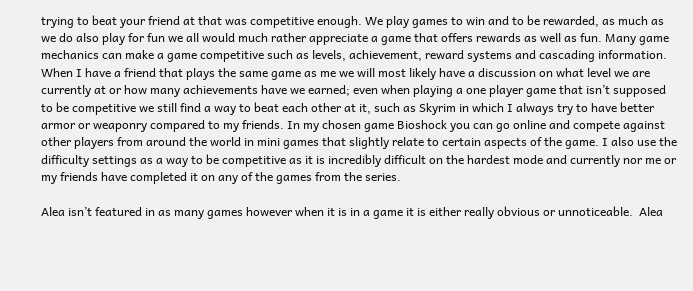trying to beat your friend at that was competitive enough. We play games to win and to be rewarded, as much as we do also play for fun we all would much rather appreciate a game that offers rewards as well as fun. Many game mechanics can make a game competitive such as levels, achievement, reward systems and cascading information. When I have a friend that plays the same game as me we will most likely have a discussion on what level we are currently at or how many achievements have we earned; even when playing a one player game that isn’t supposed to be competitive we still find a way to beat each other at it, such as Skyrim in which I always try to have better armor or weaponry compared to my friends. In my chosen game Bioshock you can go online and compete against other players from around the world in mini games that slightly relate to certain aspects of the game. I also use the difficulty settings as a way to be competitive as it is incredibly difficult on the hardest mode and currently nor me or my friends have completed it on any of the games from the series.

Alea isn’t featured in as many games however when it is in a game it is either really obvious or unnoticeable.  Alea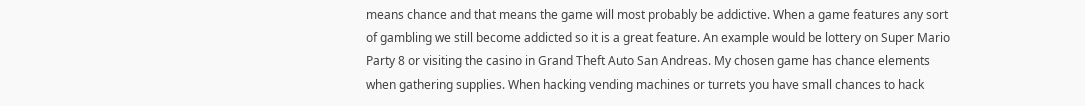means chance and that means the game will most probably be addictive. When a game features any sort of gambling we still become addicted so it is a great feature. An example would be lottery on Super Mario Party 8 or visiting the casino in Grand Theft Auto San Andreas. My chosen game has chance elements when gathering supplies. When hacking vending machines or turrets you have small chances to hack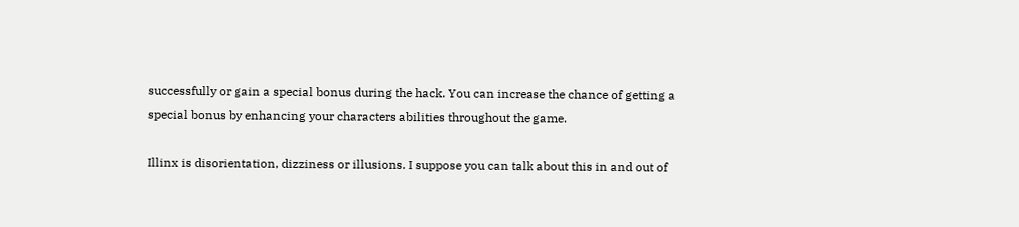successfully or gain a special bonus during the hack. You can increase the chance of getting a special bonus by enhancing your characters abilities throughout the game.

Illinx is disorientation, dizziness or illusions. I suppose you can talk about this in and out of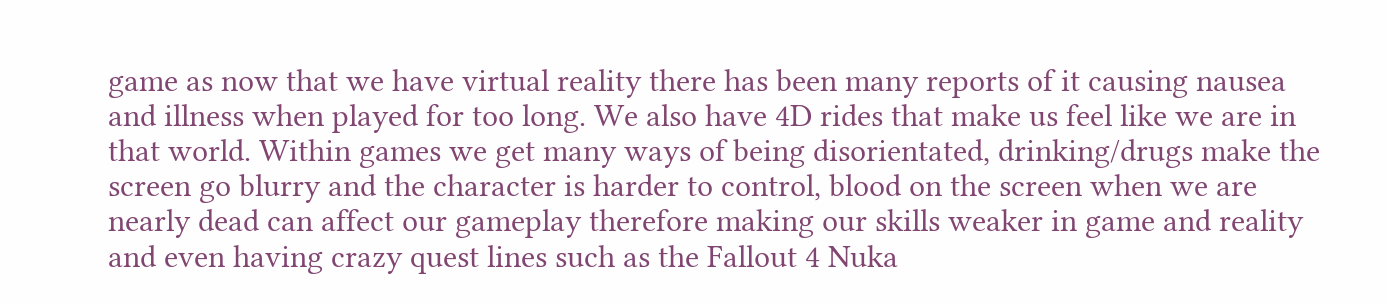game as now that we have virtual reality there has been many reports of it causing nausea and illness when played for too long. We also have 4D rides that make us feel like we are in that world. Within games we get many ways of being disorientated, drinking/drugs make the screen go blurry and the character is harder to control, blood on the screen when we are nearly dead can affect our gameplay therefore making our skills weaker in game and reality and even having crazy quest lines such as the Fallout 4 Nuka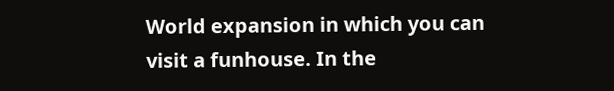World expansion in which you can visit a funhouse. In the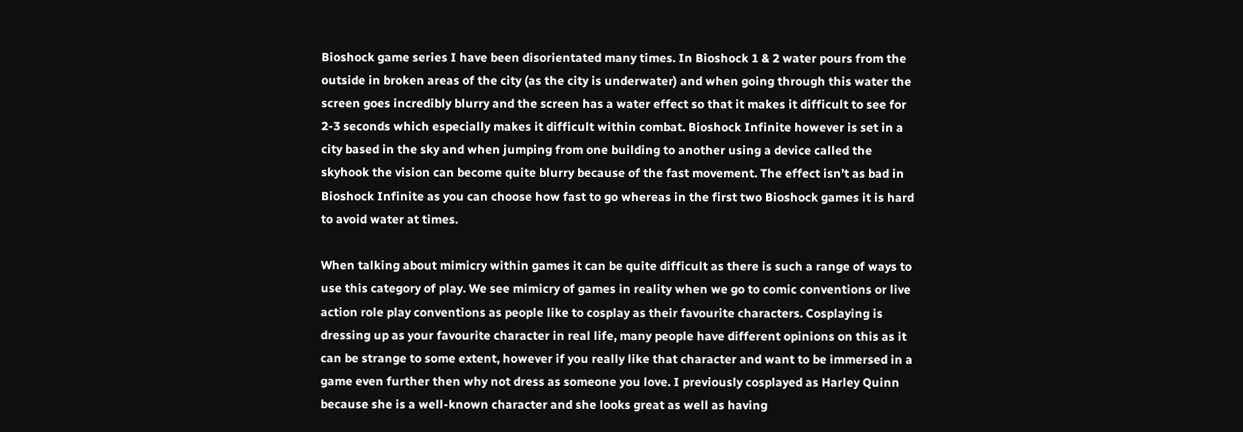Bioshock game series I have been disorientated many times. In Bioshock 1 & 2 water pours from the outside in broken areas of the city (as the city is underwater) and when going through this water the screen goes incredibly blurry and the screen has a water effect so that it makes it difficult to see for 2-3 seconds which especially makes it difficult within combat. Bioshock Infinite however is set in a city based in the sky and when jumping from one building to another using a device called the skyhook the vision can become quite blurry because of the fast movement. The effect isn’t as bad in Bioshock Infinite as you can choose how fast to go whereas in the first two Bioshock games it is hard to avoid water at times.

When talking about mimicry within games it can be quite difficult as there is such a range of ways to use this category of play. We see mimicry of games in reality when we go to comic conventions or live action role play conventions as people like to cosplay as their favourite characters. Cosplaying is dressing up as your favourite character in real life, many people have different opinions on this as it can be strange to some extent, however if you really like that character and want to be immersed in a game even further then why not dress as someone you love. I previously cosplayed as Harley Quinn because she is a well-known character and she looks great as well as having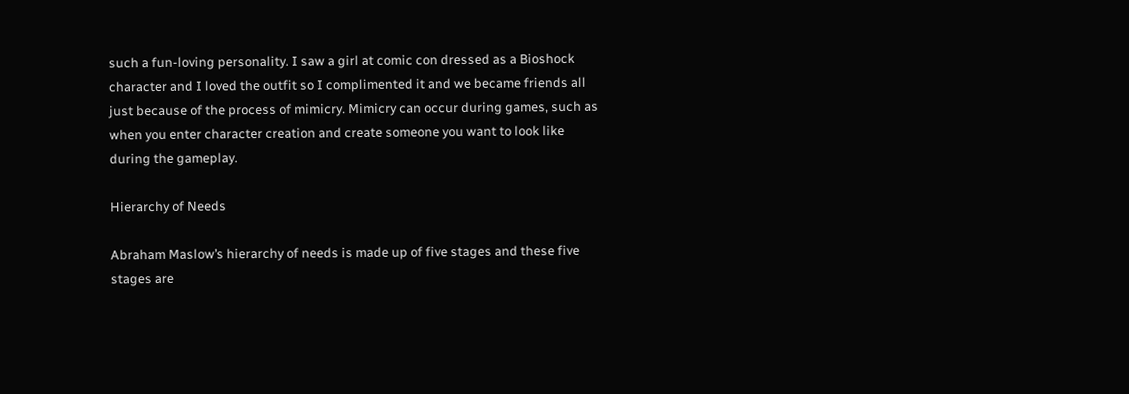such a fun-loving personality. I saw a girl at comic con dressed as a Bioshock character and I loved the outfit so I complimented it and we became friends all just because of the process of mimicry. Mimicry can occur during games, such as when you enter character creation and create someone you want to look like during the gameplay.

Hierarchy of Needs

Abraham Maslow’s hierarchy of needs is made up of five stages and these five stages are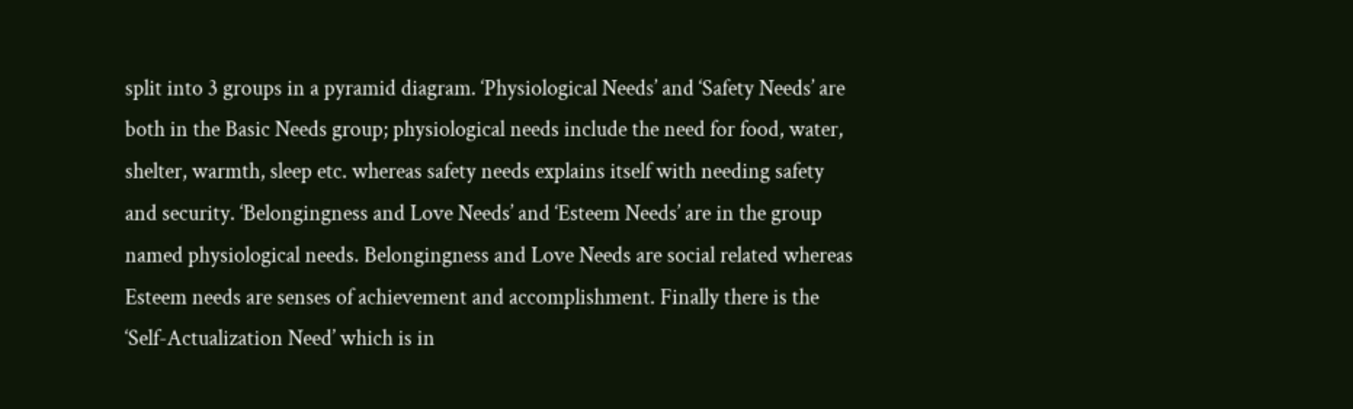split into 3 groups in a pyramid diagram. ‘Physiological Needs’ and ‘Safety Needs’ are both in the Basic Needs group; physiological needs include the need for food, water, shelter, warmth, sleep etc. whereas safety needs explains itself with needing safety and security. ‘Belongingness and Love Needs’ and ‘Esteem Needs’ are in the group named physiological needs. Belongingness and Love Needs are social related whereas Esteem needs are senses of achievement and accomplishment. Finally there is the ‘Self-Actualization Need’ which is in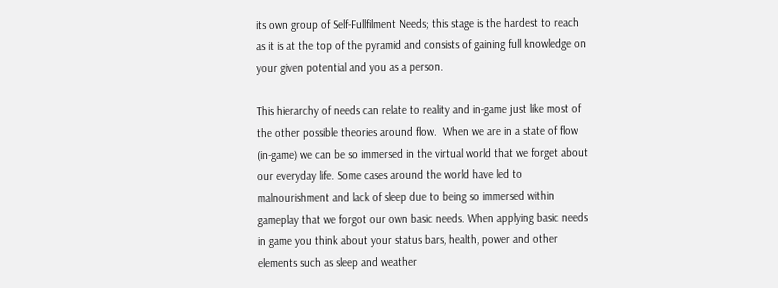its own group of Self-Fullfilment Needs; this stage is the hardest to reach as it is at the top of the pyramid and consists of gaining full knowledge on your given potential and you as a person.

This hierarchy of needs can relate to reality and in-game just like most of the other possible theories around flow.  When we are in a state of flow (in-game) we can be so immersed in the virtual world that we forget about our everyday life. Some cases around the world have led to malnourishment and lack of sleep due to being so immersed within gameplay that we forgot our own basic needs. When applying basic needs in game you think about your status bars, health, power and other elements such as sleep and weather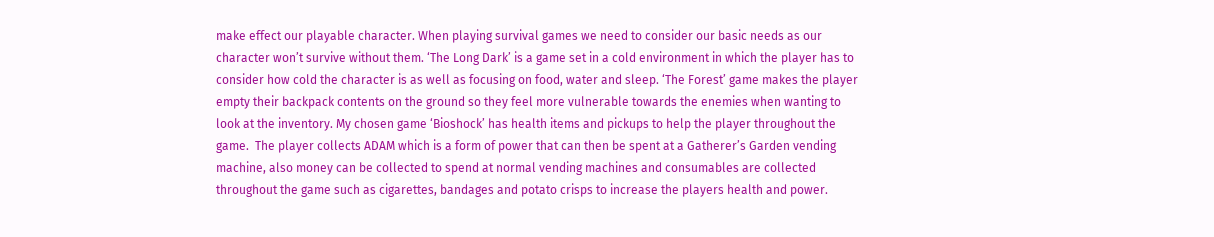make effect our playable character. When playing survival games we need to consider our basic needs as our character won’t survive without them. ‘The Long Dark’ is a game set in a cold environment in which the player has to consider how cold the character is as well as focusing on food, water and sleep. ‘The Forest’ game makes the player empty their backpack contents on the ground so they feel more vulnerable towards the enemies when wanting to look at the inventory. My chosen game ‘Bioshock’ has health items and pickups to help the player throughout the game.  The player collects ADAM which is a form of power that can then be spent at a Gatherer’s Garden vending machine, also money can be collected to spend at normal vending machines and consumables are collected throughout the game such as cigarettes, bandages and potato crisps to increase the players health and power.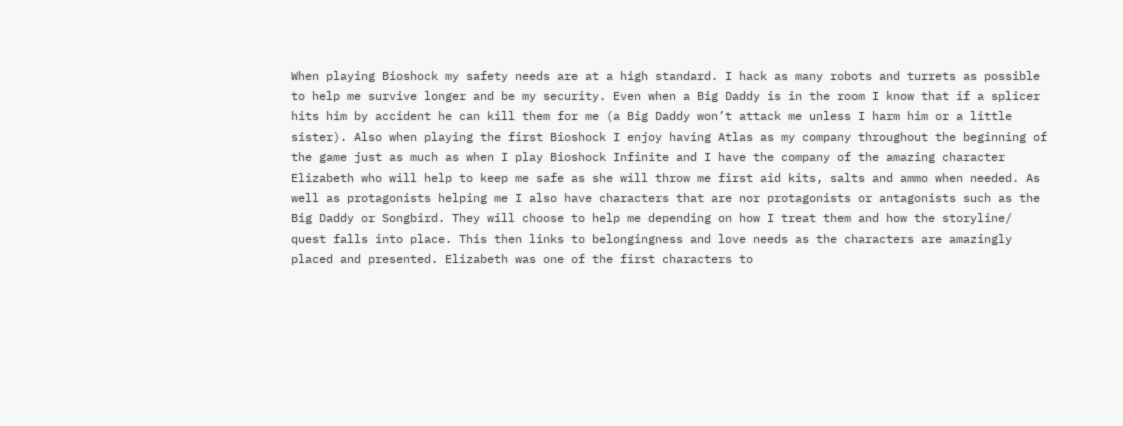When playing Bioshock my safety needs are at a high standard. I hack as many robots and turrets as possible to help me survive longer and be my security. Even when a Big Daddy is in the room I know that if a splicer hits him by accident he can kill them for me (a Big Daddy won’t attack me unless I harm him or a little sister). Also when playing the first Bioshock I enjoy having Atlas as my company throughout the beginning of the game just as much as when I play Bioshock Infinite and I have the company of the amazing character Elizabeth who will help to keep me safe as she will throw me first aid kits, salts and ammo when needed. As well as protagonists helping me I also have characters that are nor protagonists or antagonists such as the Big Daddy or Songbird. They will choose to help me depending on how I treat them and how the storyline/ quest falls into place. This then links to belongingness and love needs as the characters are amazingly placed and presented. Elizabeth was one of the first characters to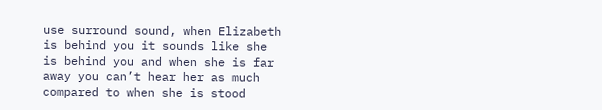use surround sound, when Elizabeth is behind you it sounds like she is behind you and when she is far away you can’t hear her as much compared to when she is stood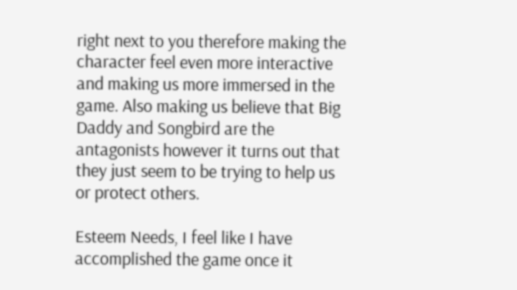right next to you therefore making the character feel even more interactive and making us more immersed in the game. Also making us believe that Big Daddy and Songbird are the antagonists however it turns out that they just seem to be trying to help us or protect others.

Esteem Needs, I feel like I have accomplished the game once it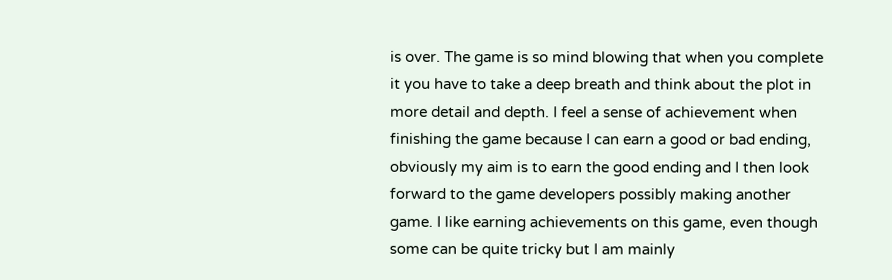is over. The game is so mind blowing that when you complete it you have to take a deep breath and think about the plot in more detail and depth. I feel a sense of achievement when finishing the game because I can earn a good or bad ending, obviously my aim is to earn the good ending and I then look forward to the game developers possibly making another game. I like earning achievements on this game, even though some can be quite tricky but I am mainly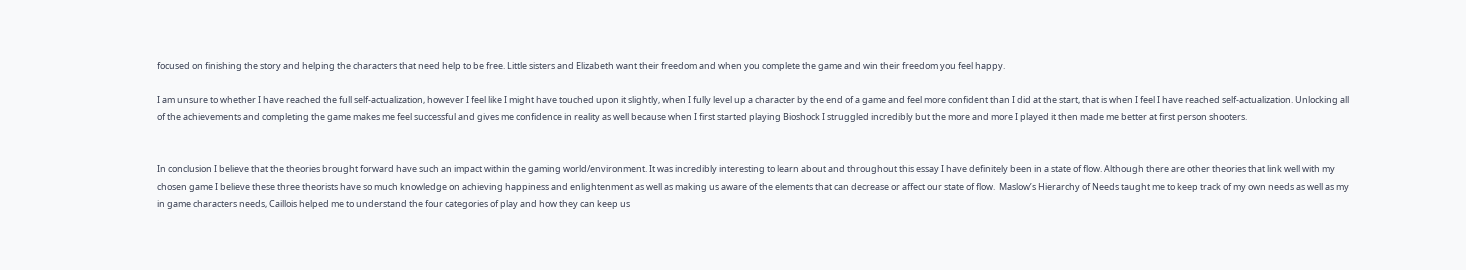focused on finishing the story and helping the characters that need help to be free. Little sisters and Elizabeth want their freedom and when you complete the game and win their freedom you feel happy.

I am unsure to whether I have reached the full self-actualization, however I feel like I might have touched upon it slightly, when I fully level up a character by the end of a game and feel more confident than I did at the start, that is when I feel I have reached self-actualization. Unlocking all of the achievements and completing the game makes me feel successful and gives me confidence in reality as well because when I first started playing Bioshock I struggled incredibly but the more and more I played it then made me better at first person shooters.


In conclusion I believe that the theories brought forward have such an impact within the gaming world/environment. It was incredibly interesting to learn about and throughout this essay I have definitely been in a state of flow. Although there are other theories that link well with my chosen game I believe these three theorists have so much knowledge on achieving happiness and enlightenment as well as making us aware of the elements that can decrease or affect our state of flow.  Maslow’s Hierarchy of Needs taught me to keep track of my own needs as well as my in game characters needs, Caillois helped me to understand the four categories of play and how they can keep us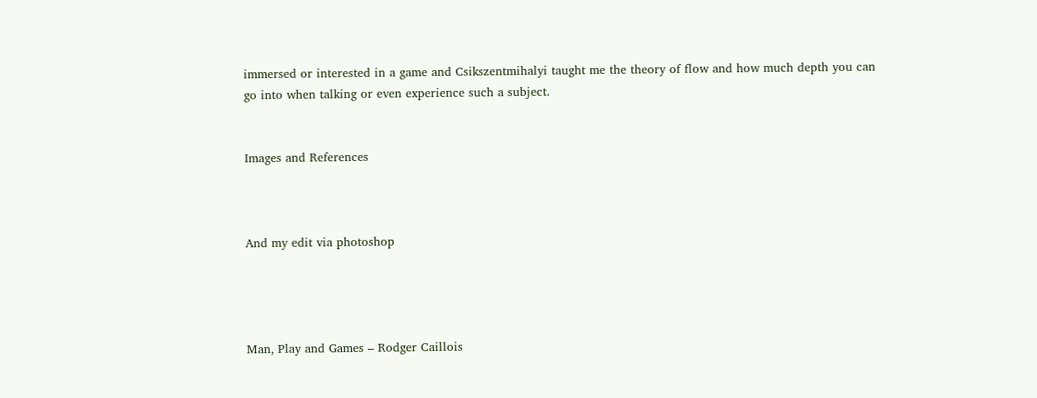immersed or interested in a game and Csikszentmihalyi taught me the theory of flow and how much depth you can go into when talking or even experience such a subject.


Images and References



And my edit via photoshop




Man, Play and Games – Rodger Caillois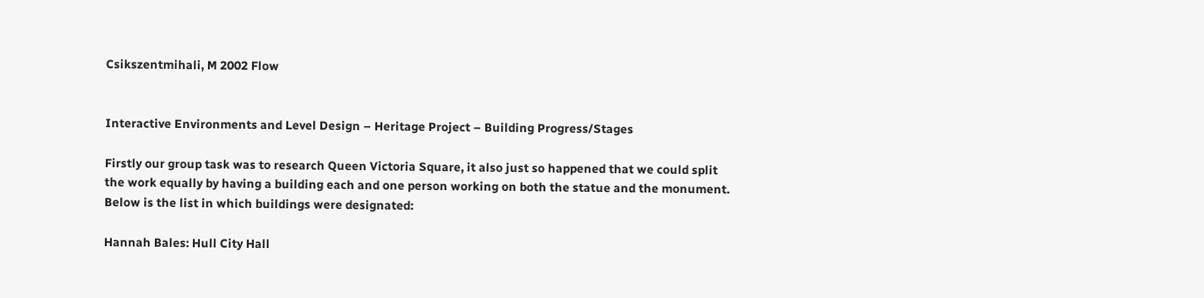Csikszentmihali, M 2002 Flow


Interactive Environments and Level Design – Heritage Project – Building Progress/Stages

Firstly our group task was to research Queen Victoria Square, it also just so happened that we could split the work equally by having a building each and one person working on both the statue and the monument. Below is the list in which buildings were designated:

Hannah Bales: Hull City Hall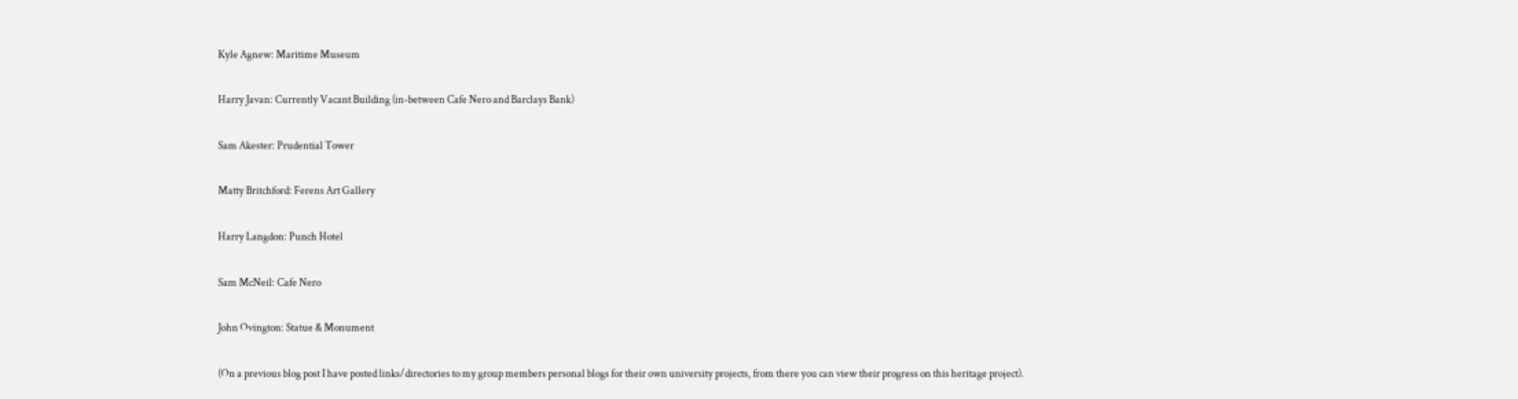Kyle Agnew: Maritime Museum

Harry Javan: Currently Vacant Building (in-between Cafe Nero and Barclays Bank)

Sam Akester: Prudential Tower

Matty Britchford: Ferens Art Gallery

Harry Langdon: Punch Hotel

Sam McNeil: Cafe Nero

John Ovington: Statue & Monument

(On a previous blog post I have posted links/directories to my group members personal blogs for their own university projects, from there you can view their progress on this heritage project).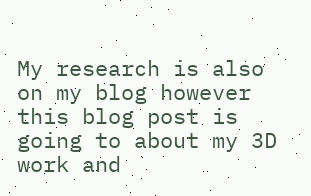My research is also on my blog however this blog post is going to about my 3D work and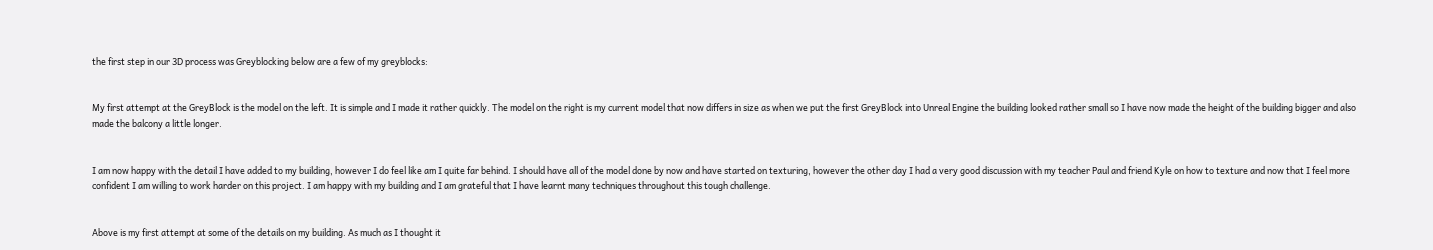the first step in our 3D process was Greyblocking below are a few of my greyblocks:


My first attempt at the GreyBlock is the model on the left. It is simple and I made it rather quickly. The model on the right is my current model that now differs in size as when we put the first GreyBlock into Unreal Engine the building looked rather small so I have now made the height of the building bigger and also made the balcony a little longer.


I am now happy with the detail I have added to my building, however I do feel like am I quite far behind. I should have all of the model done by now and have started on texturing, however the other day I had a very good discussion with my teacher Paul and friend Kyle on how to texture and now that I feel more confident I am willing to work harder on this project. I am happy with my building and I am grateful that I have learnt many techniques throughout this tough challenge.


Above is my first attempt at some of the details on my building. As much as I thought it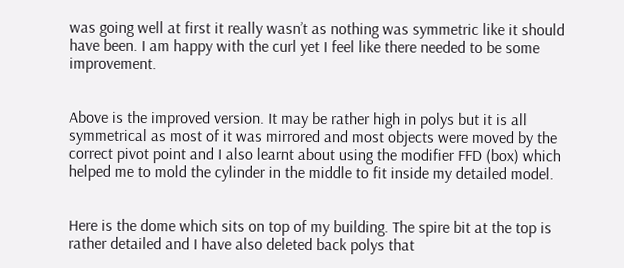was going well at first it really wasn’t as nothing was symmetric like it should have been. I am happy with the curl yet I feel like there needed to be some improvement.


Above is the improved version. It may be rather high in polys but it is all symmetrical as most of it was mirrored and most objects were moved by the correct pivot point and I also learnt about using the modifier FFD (box) which helped me to mold the cylinder in the middle to fit inside my detailed model.


Here is the dome which sits on top of my building. The spire bit at the top is rather detailed and I have also deleted back polys that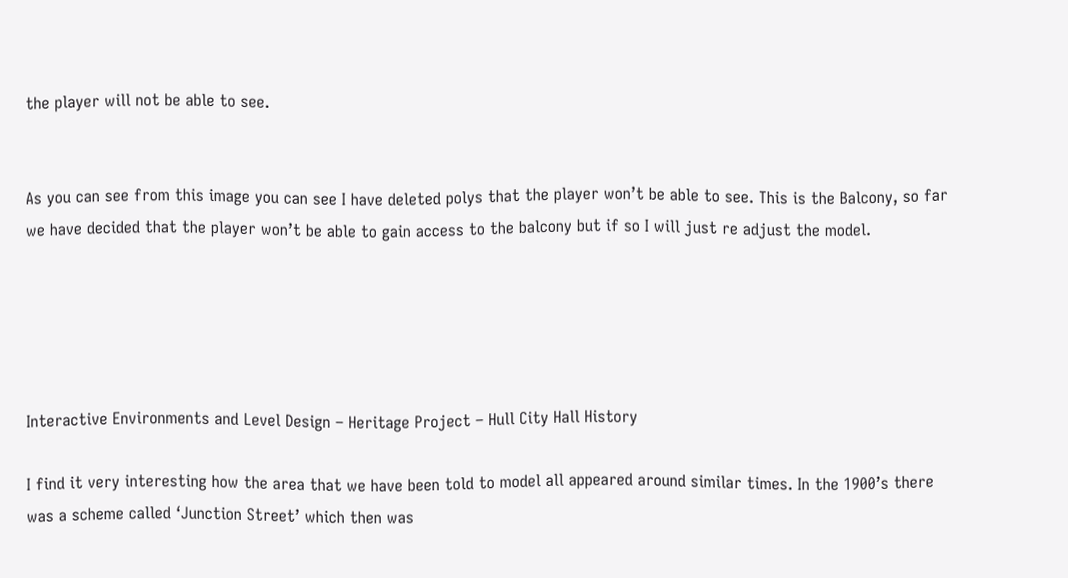the player will not be able to see.


As you can see from this image you can see I have deleted polys that the player won’t be able to see. This is the Balcony, so far we have decided that the player won’t be able to gain access to the balcony but if so I will just re adjust the model.





Interactive Environments and Level Design – Heritage Project – Hull City Hall History

I find it very interesting how the area that we have been told to model all appeared around similar times. In the 1900’s there was a scheme called ‘Junction Street’ which then was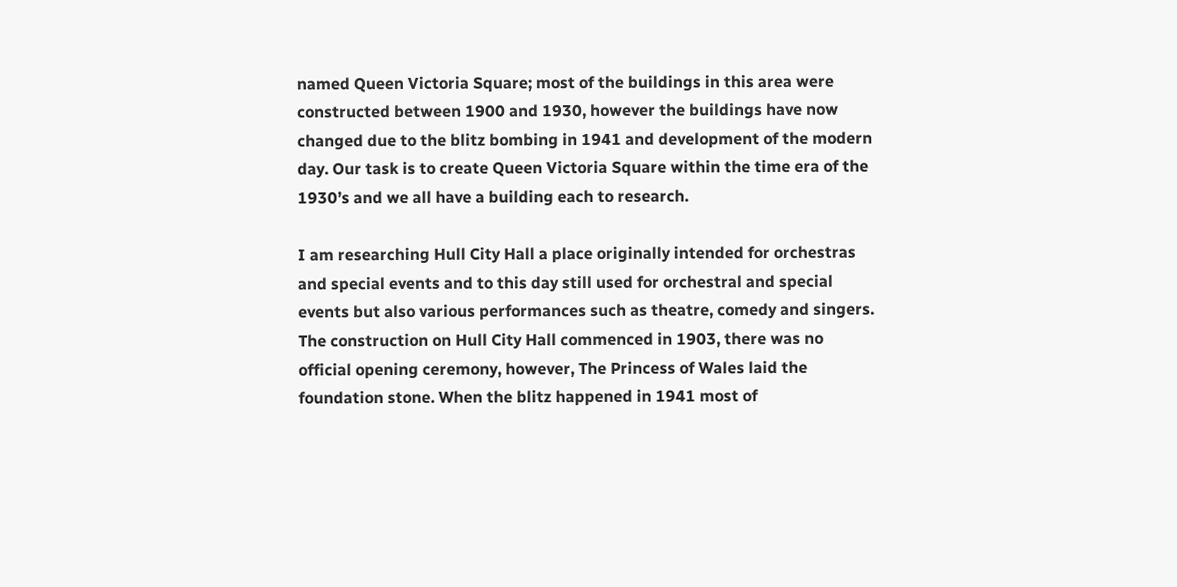named Queen Victoria Square; most of the buildings in this area were constructed between 1900 and 1930, however the buildings have now changed due to the blitz bombing in 1941 and development of the modern day. Our task is to create Queen Victoria Square within the time era of the 1930’s and we all have a building each to research.

I am researching Hull City Hall a place originally intended for orchestras and special events and to this day still used for orchestral and special events but also various performances such as theatre, comedy and singers. The construction on Hull City Hall commenced in 1903, there was no official opening ceremony, however, The Princess of Wales laid the foundation stone. When the blitz happened in 1941 most of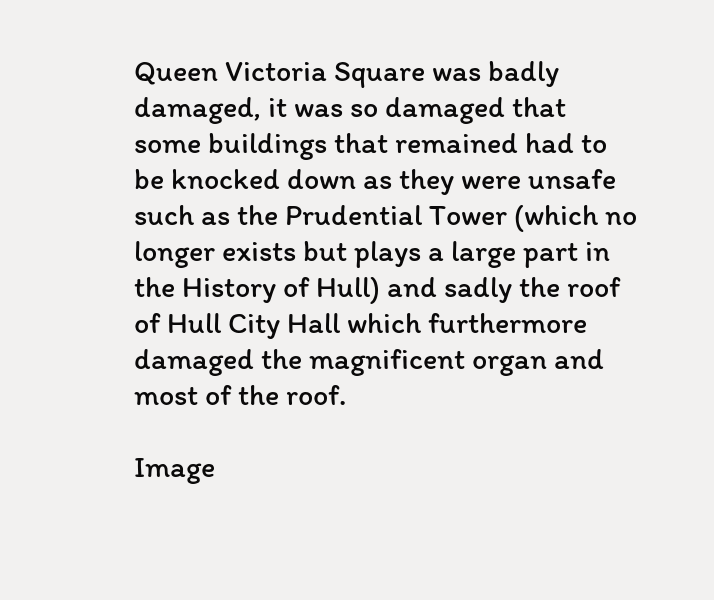Queen Victoria Square was badly damaged, it was so damaged that some buildings that remained had to be knocked down as they were unsafe such as the Prudential Tower (which no longer exists but plays a large part in the History of Hull) and sadly the roof of Hull City Hall which furthermore damaged the magnificent organ and most of the roof.

Image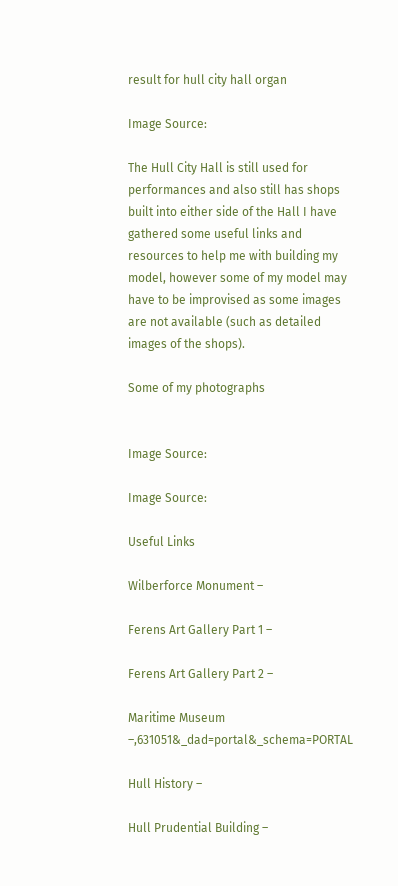result for hull city hall organ

Image Source:

The Hull City Hall is still used for performances and also still has shops built into either side of the Hall I have gathered some useful links and resources to help me with building my model, however some of my model may have to be improvised as some images are not available (such as detailed images of the shops).

Some of my photographs


Image Source:

Image Source:

Useful Links

Wilberforce Monument –

Ferens Art Gallery Part 1 –

Ferens Art Gallery Part 2 –

Maritime Museum –,631051&_dad=portal&_schema=PORTAL

Hull History –

Hull Prudential Building –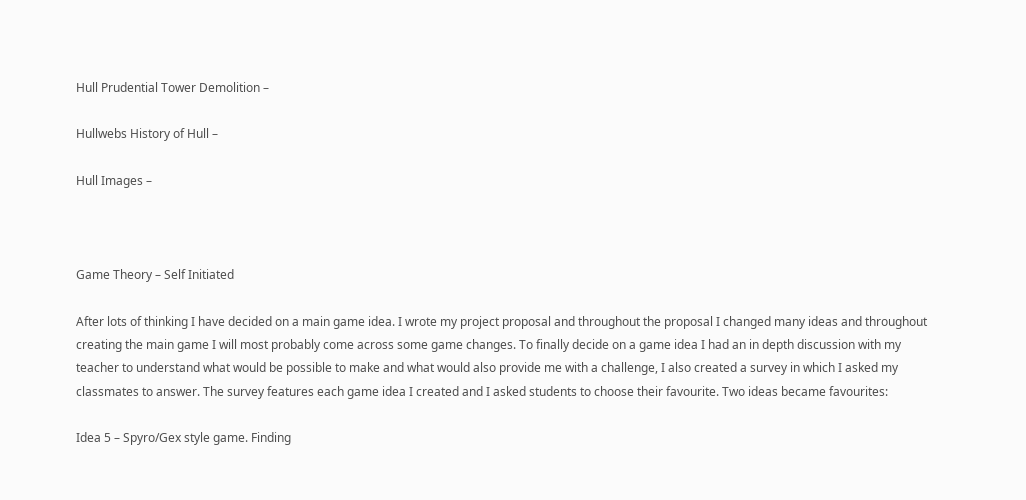Hull Prudential Tower Demolition –

Hullwebs History of Hull –

Hull Images –



Game Theory – Self Initiated

After lots of thinking I have decided on a main game idea. I wrote my project proposal and throughout the proposal I changed many ideas and throughout creating the main game I will most probably come across some game changes. To finally decide on a game idea I had an in depth discussion with my teacher to understand what would be possible to make and what would also provide me with a challenge, I also created a survey in which I asked my classmates to answer. The survey features each game idea I created and I asked students to choose their favourite. Two ideas became favourites:

Idea 5 – Spyro/Gex style game. Finding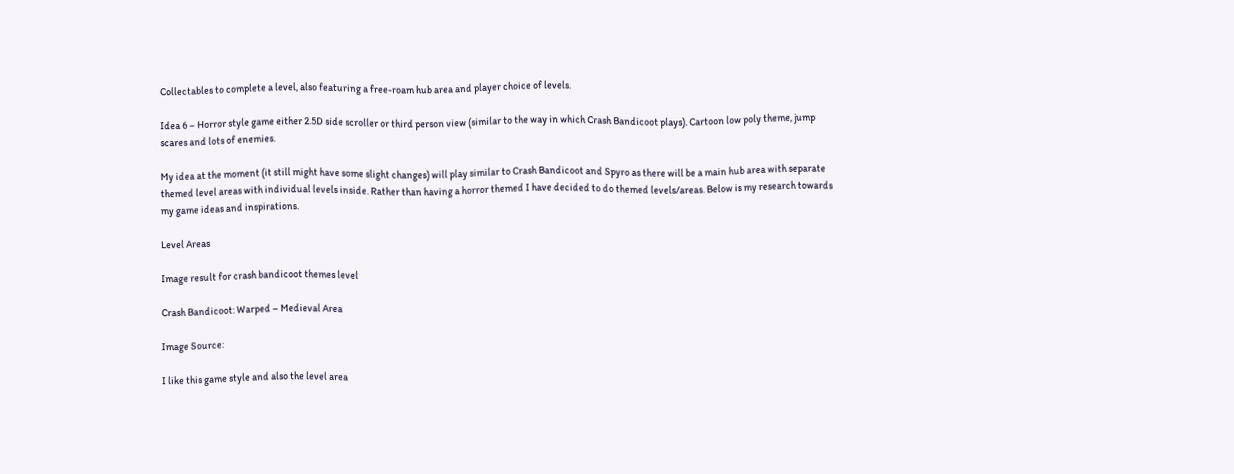Collectables to complete a level, also featuring a free-roam hub area and player choice of levels.

Idea 6 – Horror style game either 2.5D side scroller or third person view (similar to the way in which Crash Bandicoot plays). Cartoon low poly theme, jump scares and lots of enemies.

My idea at the moment (it still might have some slight changes) will play similar to Crash Bandicoot and Spyro as there will be a main hub area with separate themed level areas with individual levels inside. Rather than having a horror themed I have decided to do themed levels/areas. Below is my research towards my game ideas and inspirations.

Level Areas

Image result for crash bandicoot themes level

Crash Bandicoot: Warped – Medieval Area

Image Source:

I like this game style and also the level area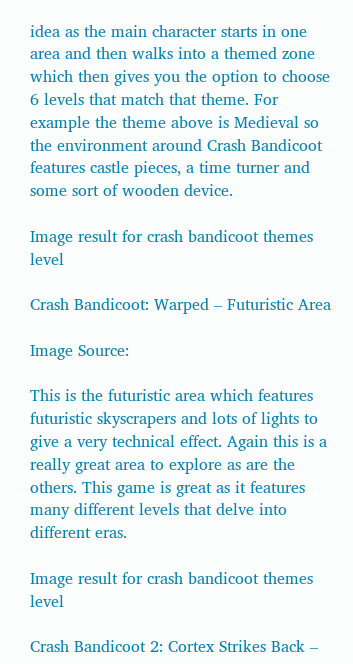idea as the main character starts in one area and then walks into a themed zone which then gives you the option to choose 6 levels that match that theme. For example the theme above is Medieval so the environment around Crash Bandicoot features castle pieces, a time turner and some sort of wooden device.

Image result for crash bandicoot themes level

Crash Bandicoot: Warped – Futuristic Area

Image Source:

This is the futuristic area which features futuristic skyscrapers and lots of lights to give a very technical effect. Again this is a really great area to explore as are the others. This game is great as it features many different levels that delve into different eras.

Image result for crash bandicoot themes level

Crash Bandicoot 2: Cortex Strikes Back –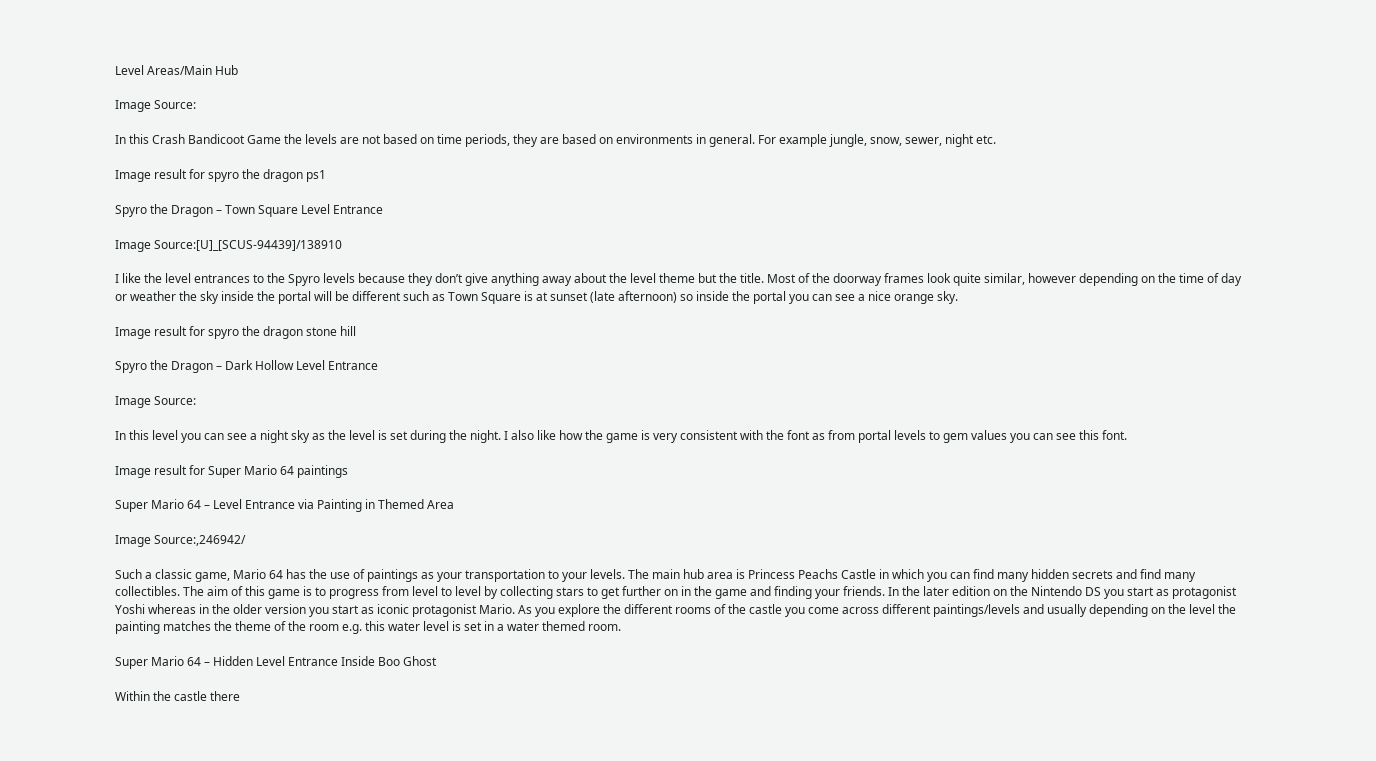Level Areas/Main Hub

Image Source:

In this Crash Bandicoot Game the levels are not based on time periods, they are based on environments in general. For example jungle, snow, sewer, night etc.

Image result for spyro the dragon ps1

Spyro the Dragon – Town Square Level Entrance

Image Source:[U]_[SCUS-94439]/138910

I like the level entrances to the Spyro levels because they don’t give anything away about the level theme but the title. Most of the doorway frames look quite similar, however depending on the time of day or weather the sky inside the portal will be different such as Town Square is at sunset (late afternoon) so inside the portal you can see a nice orange sky.

Image result for spyro the dragon stone hill

Spyro the Dragon – Dark Hollow Level Entrance

Image Source:

In this level you can see a night sky as the level is set during the night. I also like how the game is very consistent with the font as from portal levels to gem values you can see this font.

Image result for Super Mario 64 paintings

Super Mario 64 – Level Entrance via Painting in Themed Area

Image Source:,246942/

Such a classic game, Mario 64 has the use of paintings as your transportation to your levels. The main hub area is Princess Peachs Castle in which you can find many hidden secrets and find many collectibles. The aim of this game is to progress from level to level by collecting stars to get further on in the game and finding your friends. In the later edition on the Nintendo DS you start as protagonist Yoshi whereas in the older version you start as iconic protagonist Mario. As you explore the different rooms of the castle you come across different paintings/levels and usually depending on the level the painting matches the theme of the room e.g. this water level is set in a water themed room.

Super Mario 64 – Hidden Level Entrance Inside Boo Ghost

Within the castle there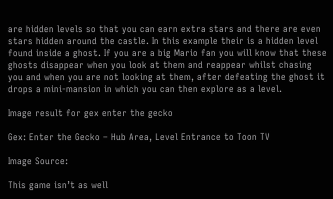are hidden levels so that you can earn extra stars and there are even stars hidden around the castle. In this example their is a hidden level found inside a ghost. If you are a big Mario fan you will know that these ghosts disappear when you look at them and reappear whilst chasing you and when you are not looking at them, after defeating the ghost it drops a mini-mansion in which you can then explore as a level.

Image result for gex enter the gecko

Gex: Enter the Gecko – Hub Area, Level Entrance to Toon TV

Image Source:

This game isn’t as well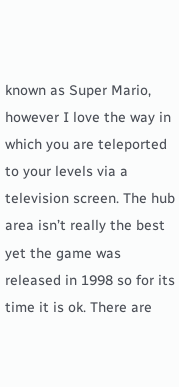known as Super Mario, however I love the way in which you are teleported to your levels via a television screen. The hub area isn’t really the best yet the game was released in 1998 so for its time it is ok. There are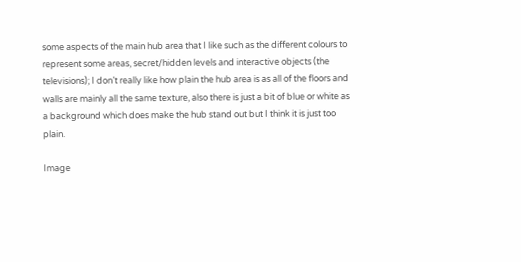some aspects of the main hub area that I like such as the different colours to represent some areas, secret/hidden levels and interactive objects (the televisions); I don’t really like how plain the hub area is as all of the floors and walls are mainly all the same texture, also there is just a bit of blue or white as a background which does make the hub stand out but I think it is just too plain.

Image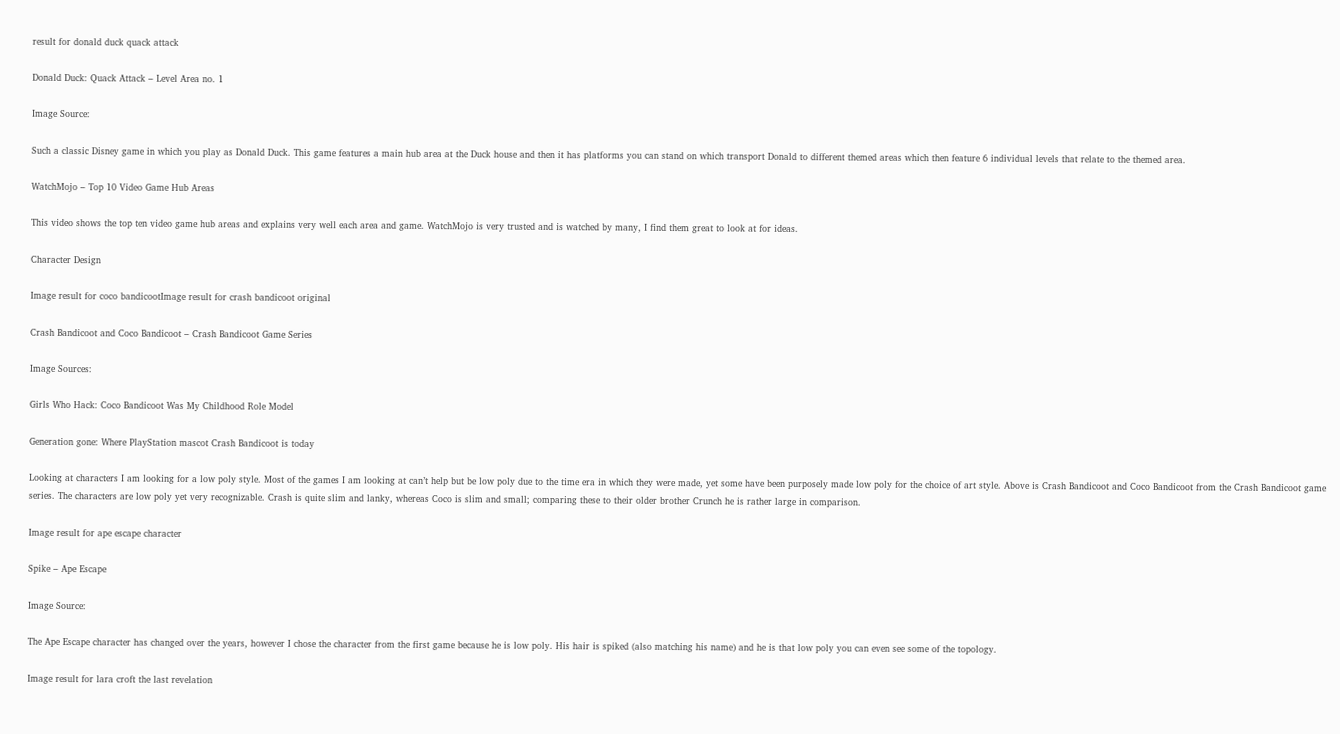result for donald duck quack attack

Donald Duck: Quack Attack – Level Area no. 1

Image Source:

Such a classic Disney game in which you play as Donald Duck. This game features a main hub area at the Duck house and then it has platforms you can stand on which transport Donald to different themed areas which then feature 6 individual levels that relate to the themed area.

WatchMojo – Top 10 Video Game Hub Areas

This video shows the top ten video game hub areas and explains very well each area and game. WatchMojo is very trusted and is watched by many, I find them great to look at for ideas.

Character Design

Image result for coco bandicootImage result for crash bandicoot original

Crash Bandicoot and Coco Bandicoot – Crash Bandicoot Game Series

Image Sources:

Girls Who Hack: Coco Bandicoot Was My Childhood Role Model

Generation gone: Where PlayStation mascot Crash Bandicoot is today

Looking at characters I am looking for a low poly style. Most of the games I am looking at can’t help but be low poly due to the time era in which they were made, yet some have been purposely made low poly for the choice of art style. Above is Crash Bandicoot and Coco Bandicoot from the Crash Bandicoot game series. The characters are low poly yet very recognizable. Crash is quite slim and lanky, whereas Coco is slim and small; comparing these to their older brother Crunch he is rather large in comparison.

Image result for ape escape character

Spike – Ape Escape

Image Source:

The Ape Escape character has changed over the years, however I chose the character from the first game because he is low poly. His hair is spiked (also matching his name) and he is that low poly you can even see some of the topology.

Image result for lara croft the last revelation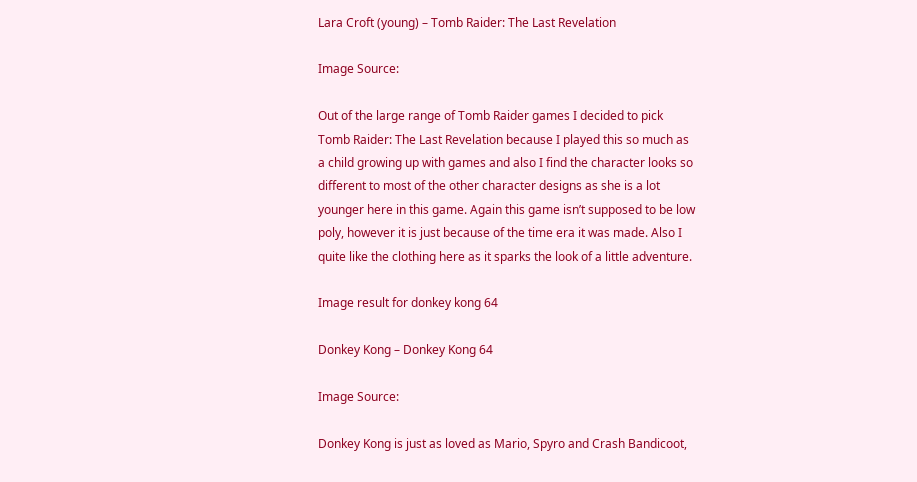Lara Croft (young) – Tomb Raider: The Last Revelation

Image Source:

Out of the large range of Tomb Raider games I decided to pick Tomb Raider: The Last Revelation because I played this so much as a child growing up with games and also I find the character looks so different to most of the other character designs as she is a lot younger here in this game. Again this game isn’t supposed to be low poly, however it is just because of the time era it was made. Also I quite like the clothing here as it sparks the look of a little adventure.

Image result for donkey kong 64

Donkey Kong – Donkey Kong 64

Image Source:

Donkey Kong is just as loved as Mario, Spyro and Crash Bandicoot,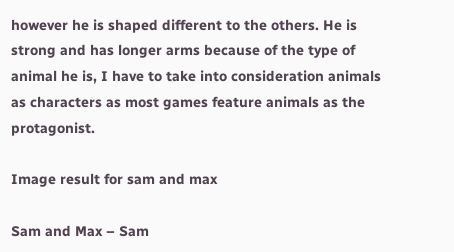however he is shaped different to the others. He is strong and has longer arms because of the type of animal he is, I have to take into consideration animals as characters as most games feature animals as the protagonist.

Image result for sam and max

Sam and Max – Sam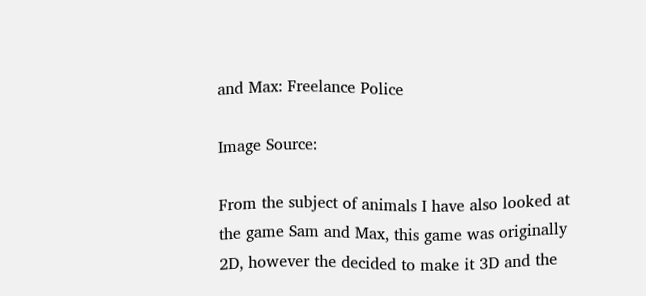and Max: Freelance Police

Image Source:

From the subject of animals I have also looked at the game Sam and Max, this game was originally 2D, however the decided to make it 3D and the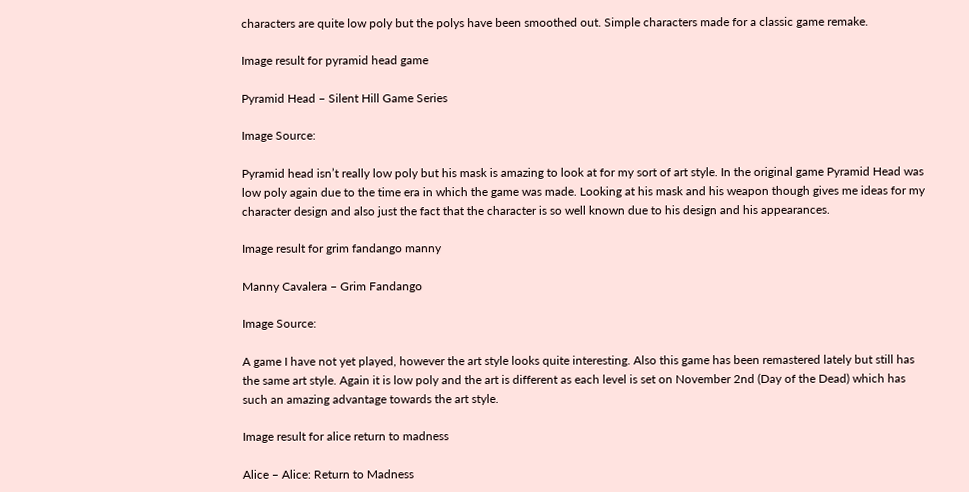characters are quite low poly but the polys have been smoothed out. Simple characters made for a classic game remake.

Image result for pyramid head game

Pyramid Head – Silent Hill Game Series

Image Source:

Pyramid head isn’t really low poly but his mask is amazing to look at for my sort of art style. In the original game Pyramid Head was low poly again due to the time era in which the game was made. Looking at his mask and his weapon though gives me ideas for my character design and also just the fact that the character is so well known due to his design and his appearances.

Image result for grim fandango manny

Manny Cavalera – Grim Fandango

Image Source:

A game I have not yet played, however the art style looks quite interesting. Also this game has been remastered lately but still has the same art style. Again it is low poly and the art is different as each level is set on November 2nd (Day of the Dead) which has such an amazing advantage towards the art style.

Image result for alice return to madness

Alice – Alice: Return to Madness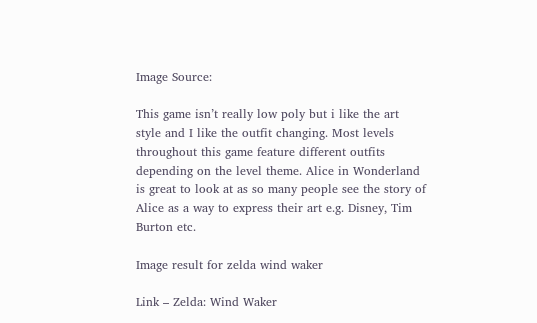Image Source:

This game isn’t really low poly but i like the art style and I like the outfit changing. Most levels throughout this game feature different outfits depending on the level theme. Alice in Wonderland is great to look at as so many people see the story of Alice as a way to express their art e.g. Disney, Tim Burton etc.

Image result for zelda wind waker

Link – Zelda: Wind Waker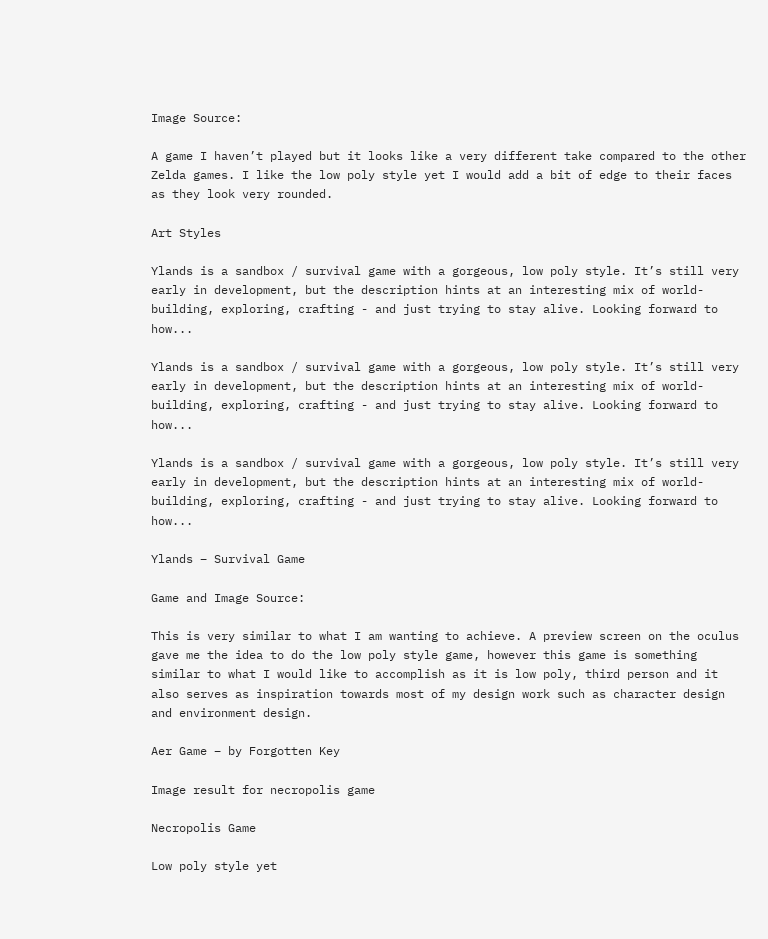Image Source:

A game I haven’t played but it looks like a very different take compared to the other Zelda games. I like the low poly style yet I would add a bit of edge to their faces as they look very rounded.

Art Styles

Ylands is a sandbox / survival game with a gorgeous, low poly style. It’s still very early in development, but the description hints at an interesting mix of world-building, exploring, crafting - and just trying to stay alive. Looking forward to how...

Ylands is a sandbox / survival game with a gorgeous, low poly style. It’s still very early in development, but the description hints at an interesting mix of world-building, exploring, crafting - and just trying to stay alive. Looking forward to how...

Ylands is a sandbox / survival game with a gorgeous, low poly style. It’s still very early in development, but the description hints at an interesting mix of world-building, exploring, crafting - and just trying to stay alive. Looking forward to how...

Ylands – Survival Game

Game and Image Source:

This is very similar to what I am wanting to achieve. A preview screen on the oculus gave me the idea to do the low poly style game, however this game is something similar to what I would like to accomplish as it is low poly, third person and it also serves as inspiration towards most of my design work such as character design and environment design.

Aer Game – by Forgotten Key

Image result for necropolis game

Necropolis Game

Low poly style yet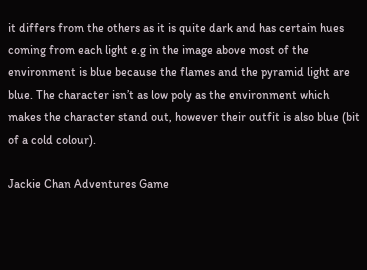it differs from the others as it is quite dark and has certain hues coming from each light e.g in the image above most of the environment is blue because the flames and the pyramid light are blue. The character isn’t as low poly as the environment which makes the character stand out, however their outfit is also blue (bit of a cold colour).

Jackie Chan Adventures Game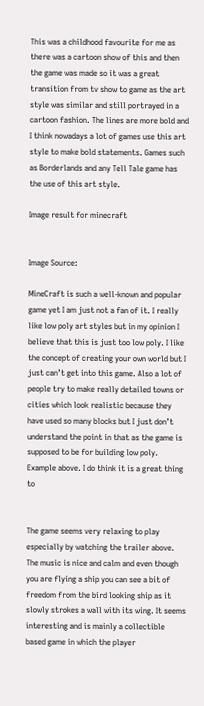This was a childhood favourite for me as there was a cartoon show of this and then the game was made so it was a great transition from tv show to game as the art style was similar and still portrayed in a cartoon fashion. The lines are more bold and I think nowadays a lot of games use this art style to make bold statements. Games such as Borderlands and any Tell Tale game has the use of this art style.

Image result for minecraft


Image Source:

MineCraft is such a well-known and popular game yet I am just not a fan of it. I really like low poly art styles but in my opinion I believe that this is just too low poly. I like the concept of creating your own world but I just can’t get into this game. Also a lot of people try to make really detailed towns or cities which look realistic because they have used so many blocks but I just don’t understand the point in that as the game is supposed to be for building low poly. Example above. I do think it is a great thing to


The game seems very relaxing to play especially by watching the trailer above. The music is nice and calm and even though you are flying a ship you can see a bit of freedom from the bird looking ship as it slowly strokes a wall with its wing. It seems interesting and is mainly a collectible based game in which the player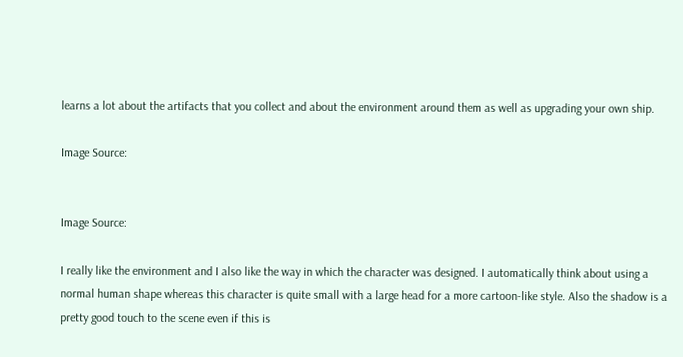learns a lot about the artifacts that you collect and about the environment around them as well as upgrading your own ship.

Image Source:


Image Source:

I really like the environment and I also like the way in which the character was designed. I automatically think about using a normal human shape whereas this character is quite small with a large head for a more cartoon-like style. Also the shadow is a pretty good touch to the scene even if this is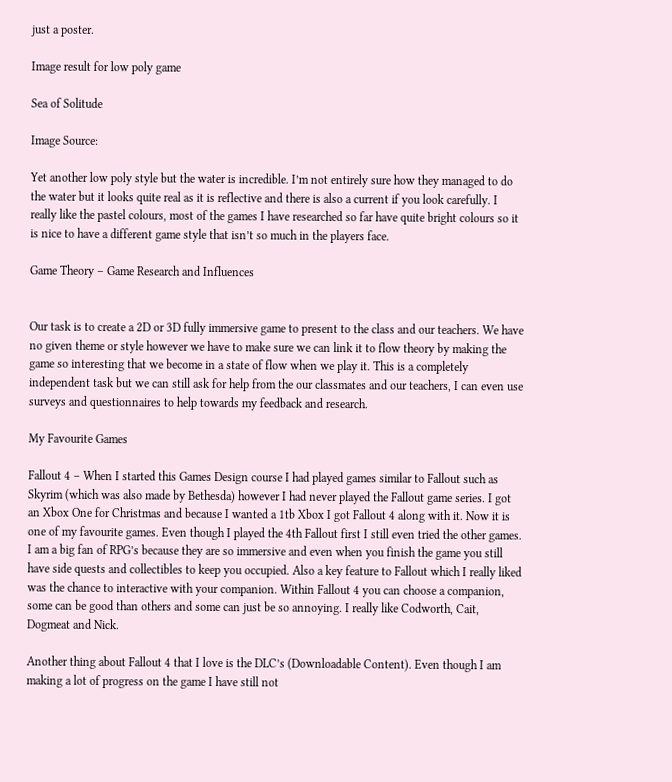just a poster.

Image result for low poly game

Sea of Solitude

Image Source:

Yet another low poly style but the water is incredible. I’m not entirely sure how they managed to do the water but it looks quite real as it is reflective and there is also a current if you look carefully. I really like the pastel colours, most of the games I have researched so far have quite bright colours so it is nice to have a different game style that isn’t so much in the players face.

Game Theory – Game Research and Influences


Our task is to create a 2D or 3D fully immersive game to present to the class and our teachers. We have no given theme or style however we have to make sure we can link it to flow theory by making the game so interesting that we become in a state of flow when we play it. This is a completely independent task but we can still ask for help from the our classmates and our teachers, I can even use surveys and questionnaires to help towards my feedback and research.

My Favourite Games

Fallout 4 – When I started this Games Design course I had played games similar to Fallout such as Skyrim (which was also made by Bethesda) however I had never played the Fallout game series. I got an Xbox One for Christmas and because I wanted a 1tb Xbox I got Fallout 4 along with it. Now it is one of my favourite games. Even though I played the 4th Fallout first I still even tried the other games. I am a big fan of RPG’s because they are so immersive and even when you finish the game you still have side quests and collectibles to keep you occupied. Also a key feature to Fallout which I really liked was the chance to interactive with your companion. Within Fallout 4 you can choose a companion, some can be good than others and some can just be so annoying. I really like Codworth, Cait, Dogmeat and Nick.

Another thing about Fallout 4 that I love is the DLC’s (Downloadable Content). Even though I am making a lot of progress on the game I have still not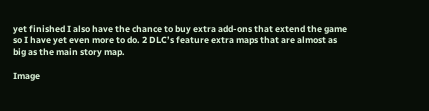yet finished I also have the chance to buy extra add-ons that extend the game so I have yet even more to do. 2 DLC’s feature extra maps that are almost as big as the main story map.

Image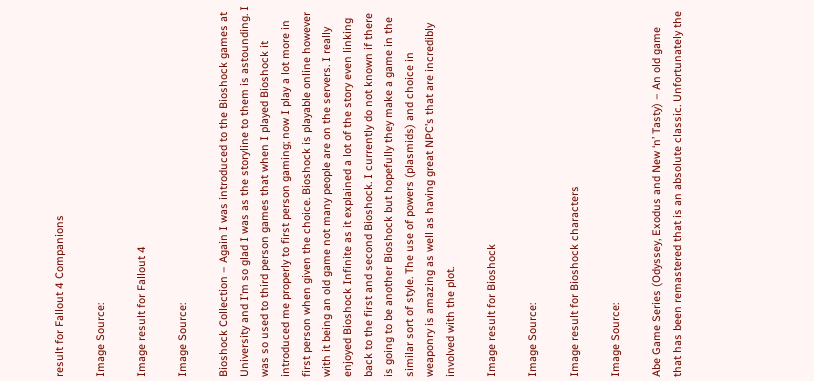result for Fallout 4 Companions

Image Source:

Image result for Fallout 4

Image Source:

Bioshock Collection – Again I was introduced to the Bioshock games at University and I’m so glad I was as the storyline to them is astounding. I was so used to third person games that when I played Bioshock it introduced me properly to first person gaming; now I play a lot more in first person when given the choice. Bioshock is playable online however with it being an old game not many people are on the servers. I really enjoyed Bioshock Infinite as it explained a lot of the story even linking back to the first and second Bioshock. I currently do not known if there is going to be another Bioshock but hopefully they make a game in the similar sort of style. The use of powers (plasmids) and choice in weaponry is amazing as well as having great NPC’s that are incredibly involved with the plot.

Image result for Bioshock

Image Source:

Image result for Bioshock characters

Image Source:

Abe Game Series (Odyssey, Exodus and New ‘n’ Tasty) – An old game that has been remastered that is an absolute classic. Unfortunately the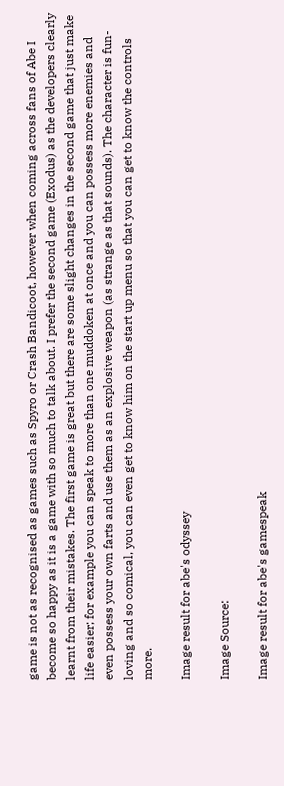game is not as recognised as games such as Spyro or Crash Bandicoot, however when coming across fans of Abe I become so happy as it is a game with so much to talk about. I prefer the second game (Exodus) as the developers clearly learnt from their mistakes. The first game is great but there are some slight changes in the second game that just make life easier; for example you can speak to more than one muddoken at once and you can possess more enemies and even possess your own farts and use them as an explosive weapon (as strange as that sounds). The character is fun-loving and so comical, you can even get to know him on the start up menu so that you can get to know the controls more.

Image result for abe's odyssey

Image Source:

Image result for abe's gamespeak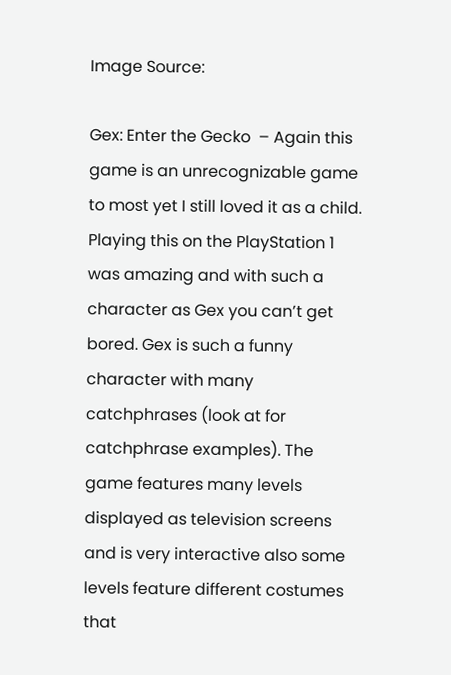Image Source:

Gex: Enter the Gecko  – Again this game is an unrecognizable game to most yet I still loved it as a child. Playing this on the PlayStation 1 was amazing and with such a character as Gex you can’t get bored. Gex is such a funny character with many catchphrases (look at for catchphrase examples). The game features many levels displayed as television screens and is very interactive also some levels feature different costumes that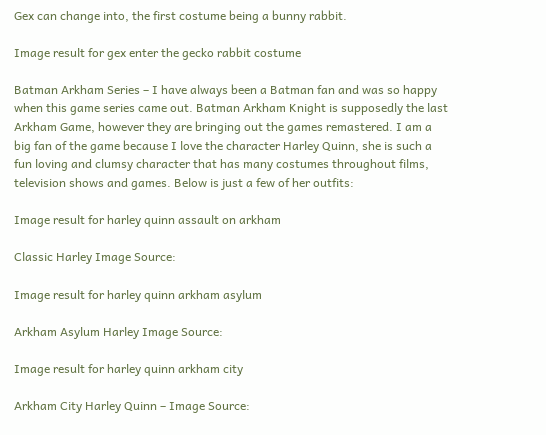Gex can change into, the first costume being a bunny rabbit.

Image result for gex enter the gecko rabbit costume

Batman Arkham Series – I have always been a Batman fan and was so happy when this game series came out. Batman Arkham Knight is supposedly the last Arkham Game, however they are bringing out the games remastered. I am a big fan of the game because I love the character Harley Quinn, she is such a fun loving and clumsy character that has many costumes throughout films, television shows and games. Below is just a few of her outfits:

Image result for harley quinn assault on arkham

Classic Harley Image Source:

Image result for harley quinn arkham asylum

Arkham Asylum Harley Image Source:

Image result for harley quinn arkham city

Arkham City Harley Quinn – Image Source: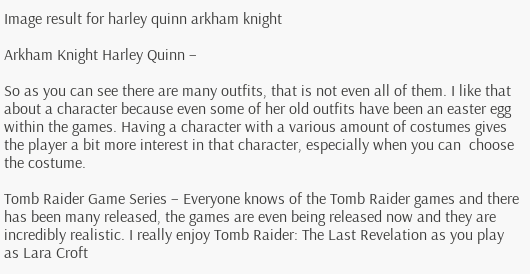Image result for harley quinn arkham knight

Arkham Knight Harley Quinn –

So as you can see there are many outfits, that is not even all of them. I like that about a character because even some of her old outfits have been an easter egg within the games. Having a character with a various amount of costumes gives the player a bit more interest in that character, especially when you can  choose the costume.

Tomb Raider Game Series – Everyone knows of the Tomb Raider games and there has been many released, the games are even being released now and they are incredibly realistic. I really enjoy Tomb Raider: The Last Revelation as you play as Lara Croft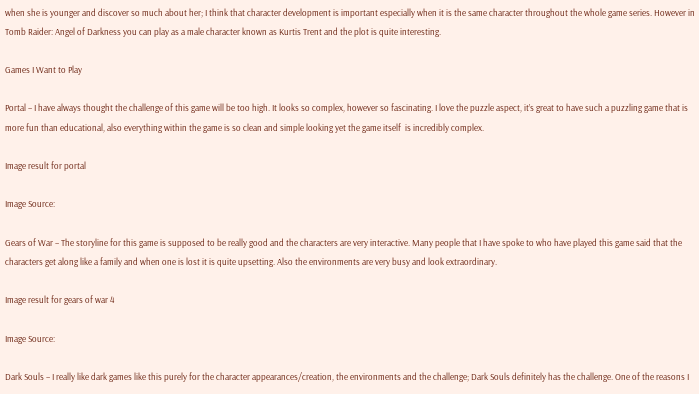when she is younger and discover so much about her; I think that character development is important especially when it is the same character throughout the whole game series. However in Tomb Raider: Angel of Darkness you can play as a male character known as Kurtis Trent and the plot is quite interesting.

Games I Want to Play

Portal – I have always thought the challenge of this game will be too high. It looks so complex, however so fascinating. I love the puzzle aspect, it’s great to have such a puzzling game that is more fun than educational, also everything within the game is so clean and simple looking yet the game itself  is incredibly complex.

Image result for portal

Image Source:

Gears of War – The storyline for this game is supposed to be really good and the characters are very interactive. Many people that I have spoke to who have played this game said that the characters get along like a family and when one is lost it is quite upsetting. Also the environments are very busy and look extraordinary.

Image result for gears of war 4

Image Source:

Dark Souls – I really like dark games like this purely for the character appearances/creation, the environments and the challenge; Dark Souls definitely has the challenge. One of the reasons I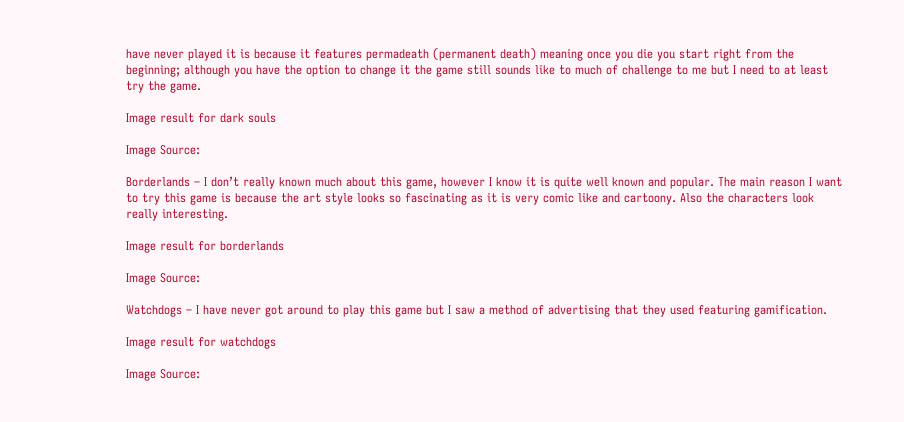have never played it is because it features permadeath (permanent death) meaning once you die you start right from the beginning; although you have the option to change it the game still sounds like to much of challenge to me but I need to at least try the game.

Image result for dark souls

Image Source:

Borderlands – I don’t really known much about this game, however I know it is quite well known and popular. The main reason I want to try this game is because the art style looks so fascinating as it is very comic like and cartoony. Also the characters look really interesting.

Image result for borderlands

Image Source:

Watchdogs – I have never got around to play this game but I saw a method of advertising that they used featuring gamification.

Image result for watchdogs

Image Source: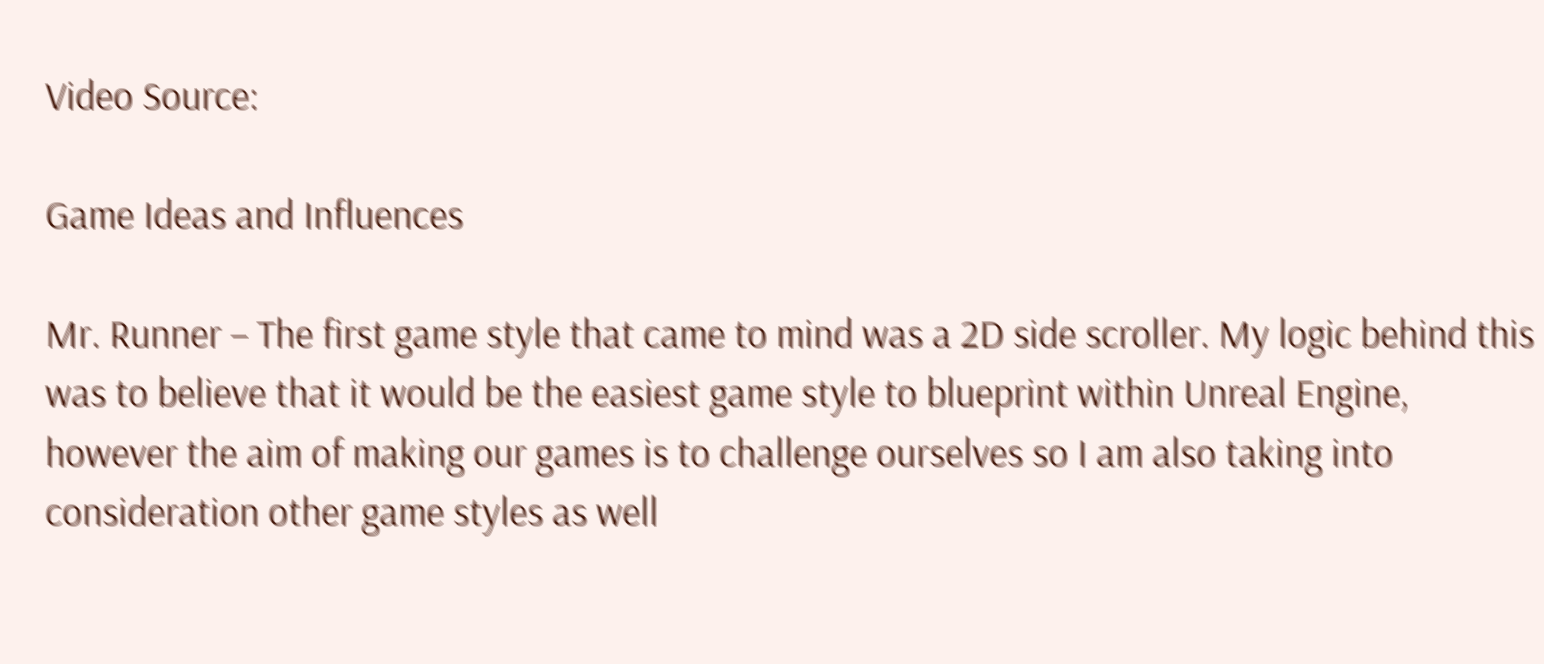Video Source:

Game Ideas and Influences

Mr. Runner – The first game style that came to mind was a 2D side scroller. My logic behind this was to believe that it would be the easiest game style to blueprint within Unreal Engine, however the aim of making our games is to challenge ourselves so I am also taking into consideration other game styles as well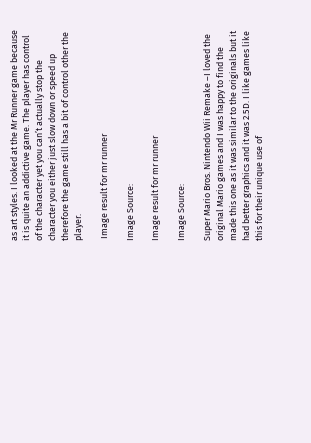as art styles. I looked at the Mr Runner game because it is quite an addictive game. The player has control of the character yet you can’t actually stop the character you either just slow down or speed up therefore the game still has a bit of control other the player.

 Image result for mr runner

Image Source:

Image result for mr runner

Image Source:

Super Mario Bros. Nintendo Wii Remake –I loved the original Mario games and I was happy to find the made this one as it was similar to the originals but it had better graphics and it was 2.5D. I like games like this for their unique use of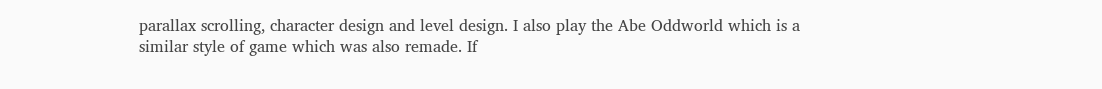parallax scrolling, character design and level design. I also play the Abe Oddworld which is a similar style of game which was also remade. If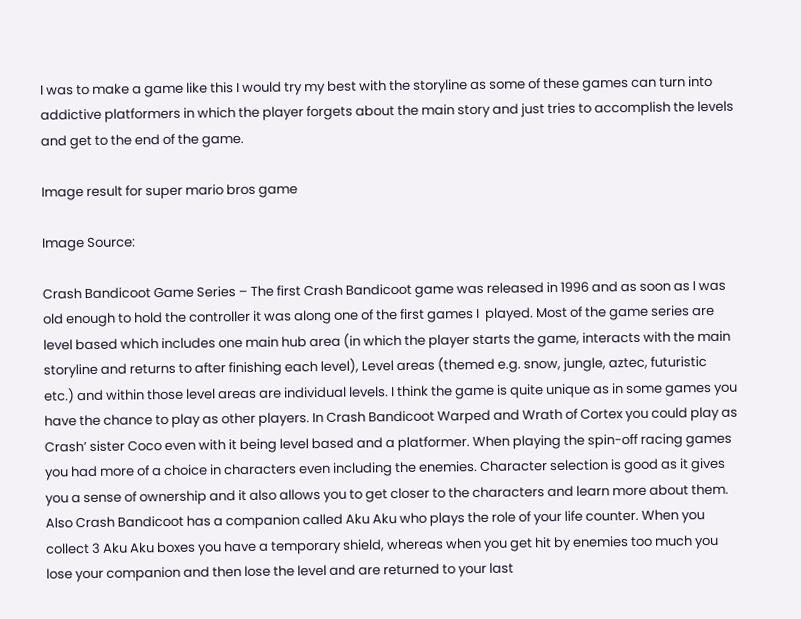I was to make a game like this I would try my best with the storyline as some of these games can turn into addictive platformers in which the player forgets about the main story and just tries to accomplish the levels and get to the end of the game.

Image result for super mario bros game

Image Source:

Crash Bandicoot Game Series – The first Crash Bandicoot game was released in 1996 and as soon as I was old enough to hold the controller it was along one of the first games I  played. Most of the game series are level based which includes one main hub area (in which the player starts the game, interacts with the main storyline and returns to after finishing each level), Level areas (themed e.g. snow, jungle, aztec, futuristic etc.) and within those level areas are individual levels. I think the game is quite unique as in some games you have the chance to play as other players. In Crash Bandicoot Warped and Wrath of Cortex you could play as Crash’ sister Coco even with it being level based and a platformer. When playing the spin-off racing games you had more of a choice in characters even including the enemies. Character selection is good as it gives you a sense of ownership and it also allows you to get closer to the characters and learn more about them. Also Crash Bandicoot has a companion called Aku Aku who plays the role of your life counter. When you collect 3 Aku Aku boxes you have a temporary shield, whereas when you get hit by enemies too much you lose your companion and then lose the level and are returned to your last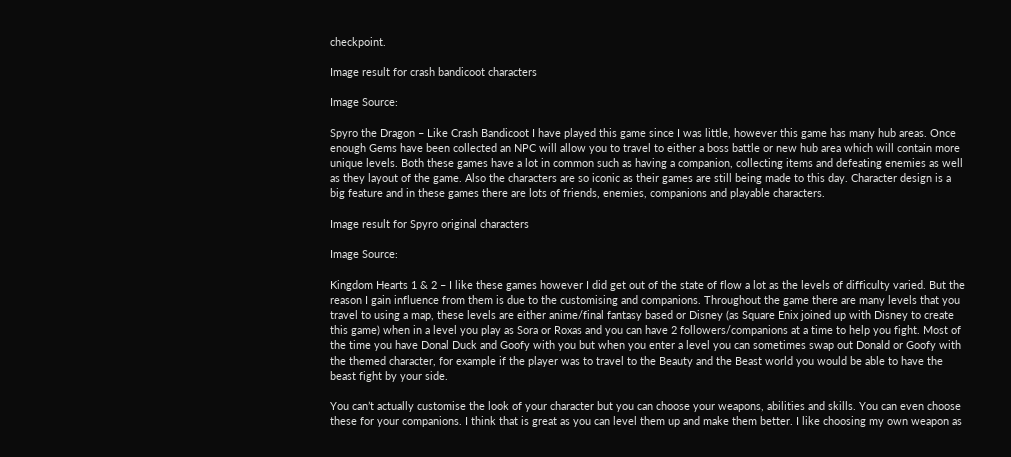checkpoint.

Image result for crash bandicoot characters

Image Source:

Spyro the Dragon – Like Crash Bandicoot I have played this game since I was little, however this game has many hub areas. Once enough Gems have been collected an NPC will allow you to travel to either a boss battle or new hub area which will contain more unique levels. Both these games have a lot in common such as having a companion, collecting items and defeating enemies as well as they layout of the game. Also the characters are so iconic as their games are still being made to this day. Character design is a big feature and in these games there are lots of friends, enemies, companions and playable characters.

Image result for Spyro original characters

Image Source:

Kingdom Hearts 1 & 2 – I like these games however I did get out of the state of flow a lot as the levels of difficulty varied. But the reason I gain influence from them is due to the customising and companions. Throughout the game there are many levels that you travel to using a map, these levels are either anime/final fantasy based or Disney (as Square Enix joined up with Disney to create this game) when in a level you play as Sora or Roxas and you can have 2 followers/companions at a time to help you fight. Most of the time you have Donal Duck and Goofy with you but when you enter a level you can sometimes swap out Donald or Goofy with the themed character, for example if the player was to travel to the Beauty and the Beast world you would be able to have the beast fight by your side.

You can’t actually customise the look of your character but you can choose your weapons, abilities and skills. You can even choose these for your companions. I think that is great as you can level them up and make them better. I like choosing my own weapon as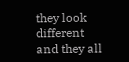they look different and they all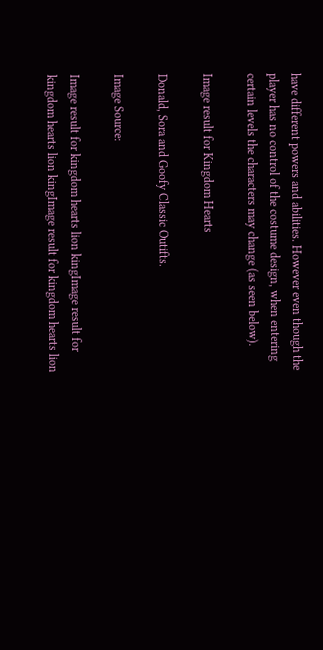have different powers and abilities. However even though the player has no control of the costume design, when entering certain levels the characters may change (as seen below).

Image result for Kingdom Hearts

Donald, Sora and Goofy Classic Outifts.

Image Source:

Image result for kingdom hearts lion kingImage result for kingdom hearts lion kingImage result for kingdom hearts lion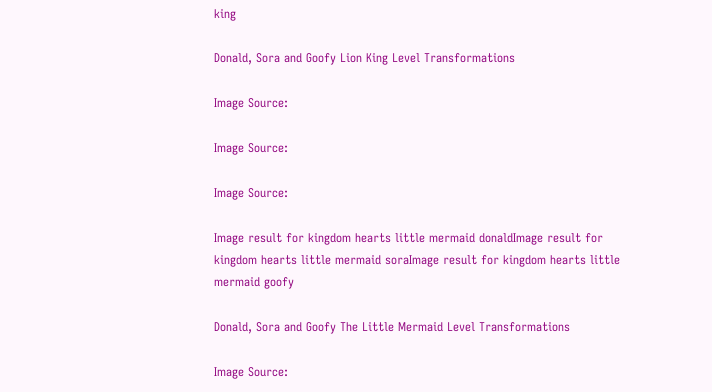king

Donald, Sora and Goofy Lion King Level Transformations

Image Source:

Image Source:

Image Source:

Image result for kingdom hearts little mermaid donaldImage result for kingdom hearts little mermaid soraImage result for kingdom hearts little mermaid goofy

Donald, Sora and Goofy The Little Mermaid Level Transformations

Image Source: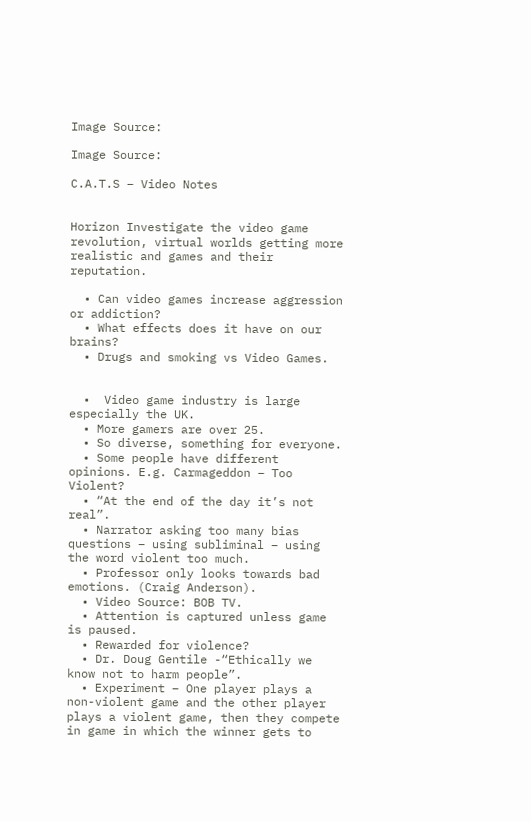Image Source:

Image Source:

C.A.T.S – Video Notes


Horizon Investigate the video game revolution, virtual worlds getting more realistic and games and their reputation.

  • Can video games increase aggression or addiction?
  • What effects does it have on our brains?
  • Drugs and smoking vs Video Games.


  •  Video game industry is large especially the UK.
  • More gamers are over 25.
  • So diverse, something for everyone.
  • Some people have different opinions. E.g. Carmageddon – Too Violent?
  • “At the end of the day it’s not real”.
  • Narrator asking too many bias questions – using subliminal – using the word violent too much.
  • Professor only looks towards bad emotions. (Craig Anderson).
  • Video Source: BOB TV.
  • Attention is captured unless game is paused.
  • Rewarded for violence?
  • Dr. Doug Gentile -“Ethically we know not to harm people”.
  • Experiment – One player plays a non-violent game and the other player plays a violent game, then they compete in game in which the winner gets to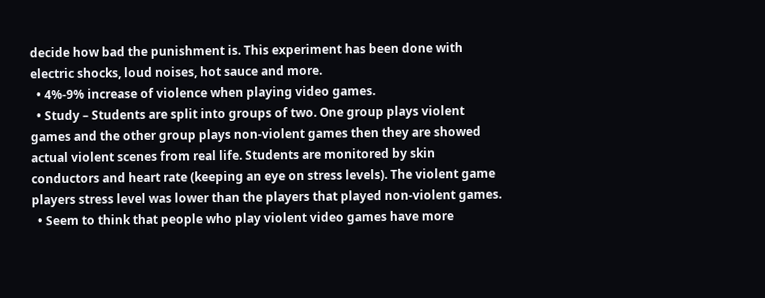decide how bad the punishment is. This experiment has been done with electric shocks, loud noises, hot sauce and more.
  • 4%-9% increase of violence when playing video games.
  • Study – Students are split into groups of two. One group plays violent games and the other group plays non-violent games then they are showed actual violent scenes from real life. Students are monitored by skin conductors and heart rate (keeping an eye on stress levels). The violent game players stress level was lower than the players that played non-violent games.
  • Seem to think that people who play violent video games have more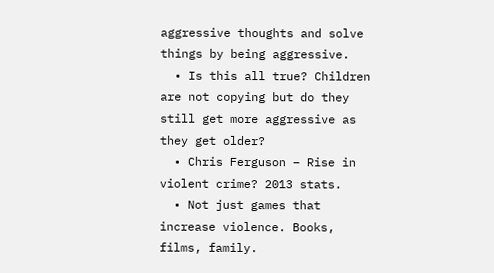aggressive thoughts and solve things by being aggressive.
  • Is this all true? Children are not copying but do they still get more aggressive as they get older?
  • Chris Ferguson – Rise in violent crime? 2013 stats.
  • Not just games that increase violence. Books, films, family.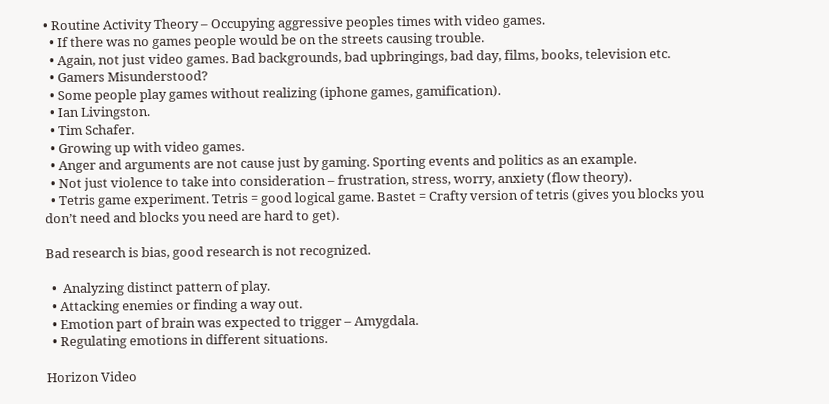• Routine Activity Theory – Occupying aggressive peoples times with video games.
  • If there was no games people would be on the streets causing trouble.
  • Again, not just video games. Bad backgrounds, bad upbringings, bad day, films, books, television etc.
  • Gamers Misunderstood?
  • Some people play games without realizing (iphone games, gamification).
  • Ian Livingston.
  • Tim Schafer.
  • Growing up with video games.
  • Anger and arguments are not cause just by gaming. Sporting events and politics as an example.
  • Not just violence to take into consideration – frustration, stress, worry, anxiety (flow theory).
  • Tetris game experiment. Tetris = good logical game. Bastet = Crafty version of tetris (gives you blocks you don’t need and blocks you need are hard to get).

Bad research is bias, good research is not recognized.

  •  Analyzing distinct pattern of play.
  • Attacking enemies or finding a way out.
  • Emotion part of brain was expected to trigger – Amygdala.
  • Regulating emotions in different situations.

Horizon Video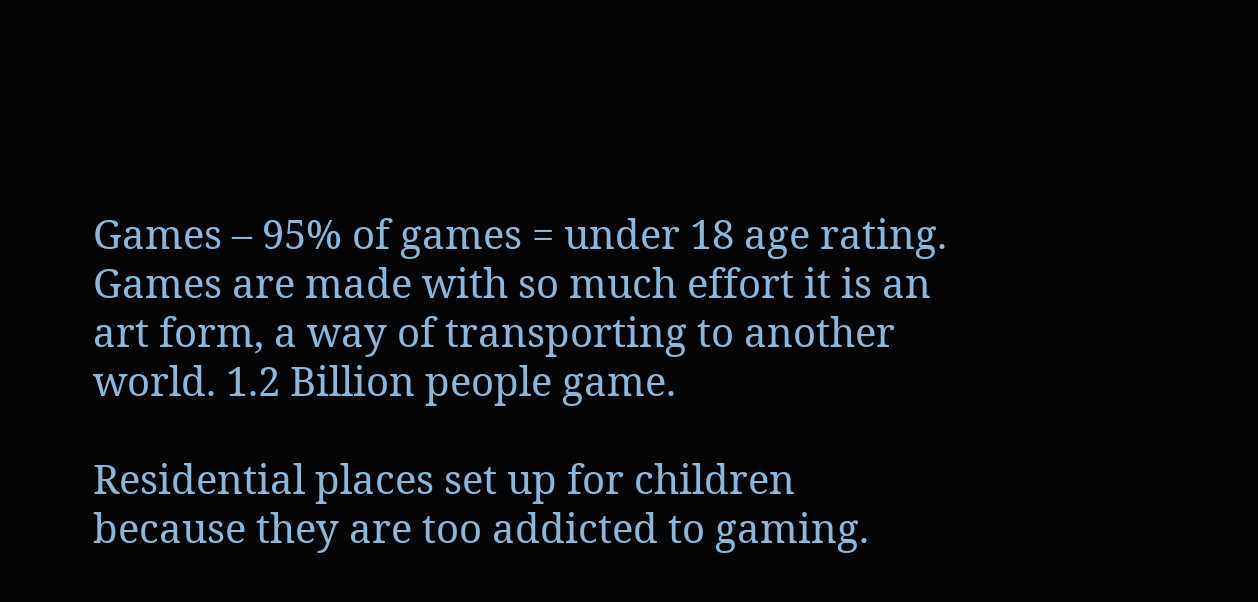Games – 95% of games = under 18 age rating. Games are made with so much effort it is an art form, a way of transporting to another world. 1.2 Billion people game.

Residential places set up for children because they are too addicted to gaming.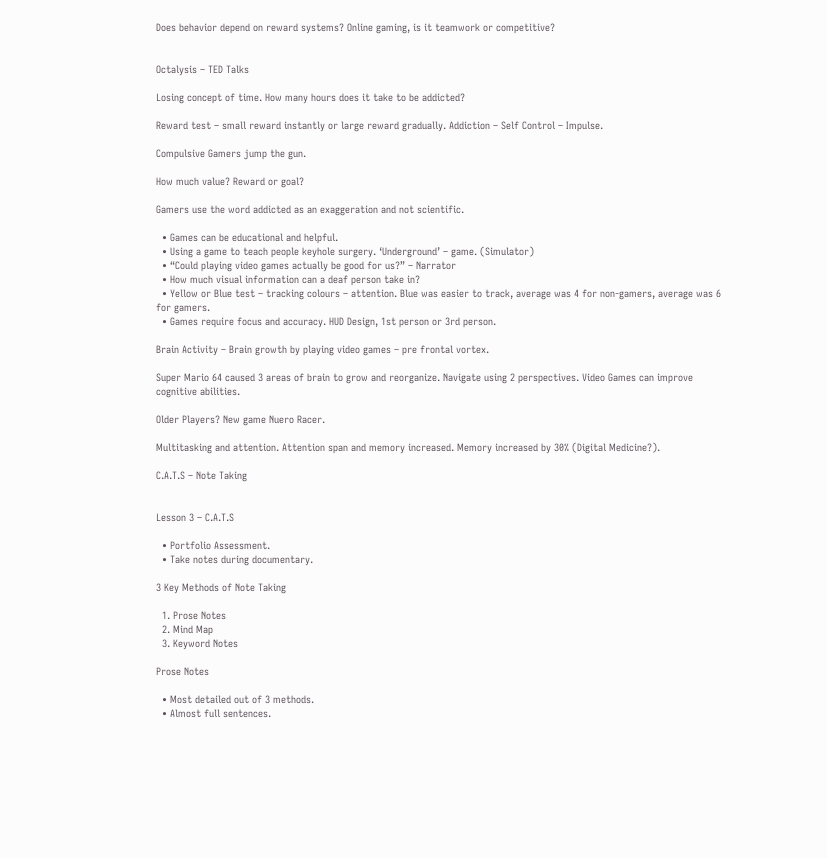Does behavior depend on reward systems? Online gaming, is it teamwork or competitive?


Octalysis – TED Talks

Losing concept of time. How many hours does it take to be addicted?

Reward test – small reward instantly or large reward gradually. Addiction – Self Control – Impulse.

Compulsive Gamers jump the gun.

How much value? Reward or goal?

Gamers use the word addicted as an exaggeration and not scientific.

  • Games can be educational and helpful.
  • Using a game to teach people keyhole surgery. ‘Underground’ – game. (Simulator)
  • “Could playing video games actually be good for us?” – Narrator
  • How much visual information can a deaf person take in?
  • Yellow or Blue test – tracking colours – attention. Blue was easier to track, average was 4 for non-gamers, average was 6 for gamers.
  • Games require focus and accuracy. HUD Design, 1st person or 3rd person.

Brain Activity – Brain growth by playing video games – pre frontal vortex.

Super Mario 64 caused 3 areas of brain to grow and reorganize. Navigate using 2 perspectives. Video Games can improve cognitive abilities.

Older Players? New game Nuero Racer.

Multitasking and attention. Attention span and memory increased. Memory increased by 30% (Digital Medicine?).

C.A.T.S – Note Taking


Lesson 3 – C.A.T.S

  • Portfolio Assessment.
  • Take notes during documentary.

3 Key Methods of Note Taking

  1. Prose Notes
  2. Mind Map
  3. Keyword Notes

Prose Notes

  • Most detailed out of 3 methods.
  • Almost full sentences.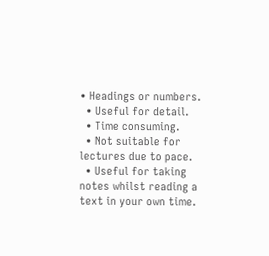• Headings or numbers.
  • Useful for detail.
  • Time consuming.
  • Not suitable for lectures due to pace.
  • Useful for taking notes whilst reading a text in your own time.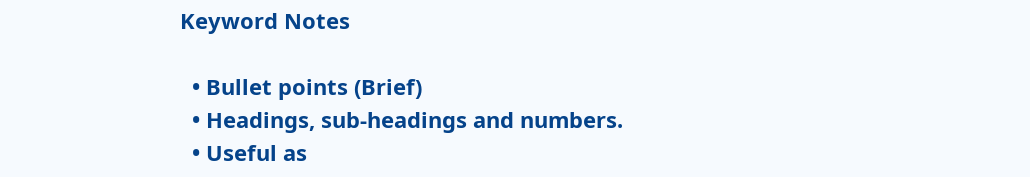Keyword Notes

  • Bullet points (Brief)
  • Headings, sub-headings and numbers.
  • Useful as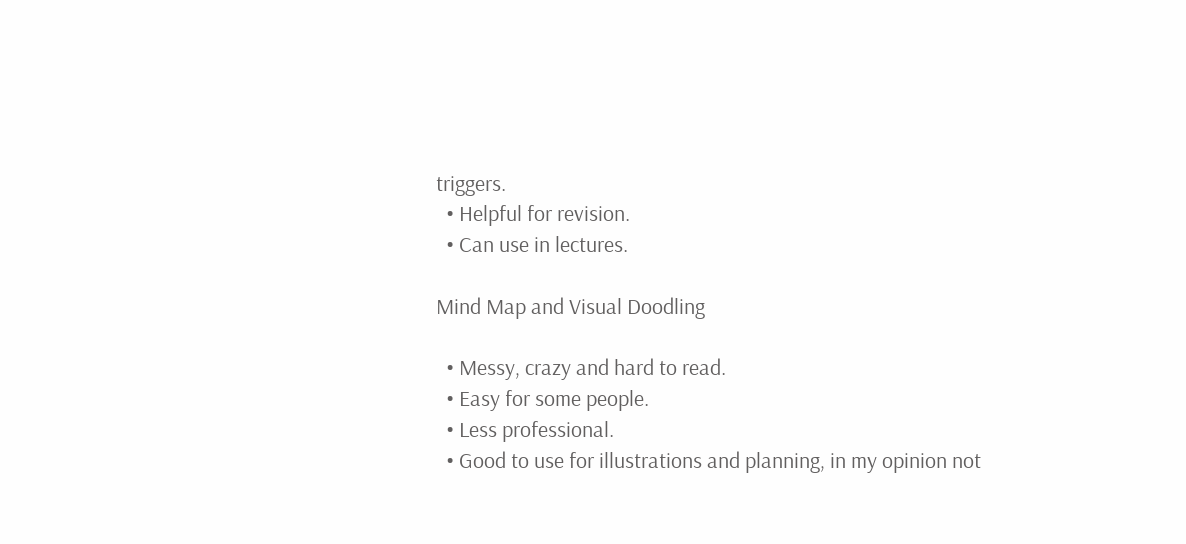triggers.
  • Helpful for revision.
  • Can use in lectures.

Mind Map and Visual Doodling

  • Messy, crazy and hard to read.
  • Easy for some people.
  • Less professional.
  • Good to use for illustrations and planning, in my opinion not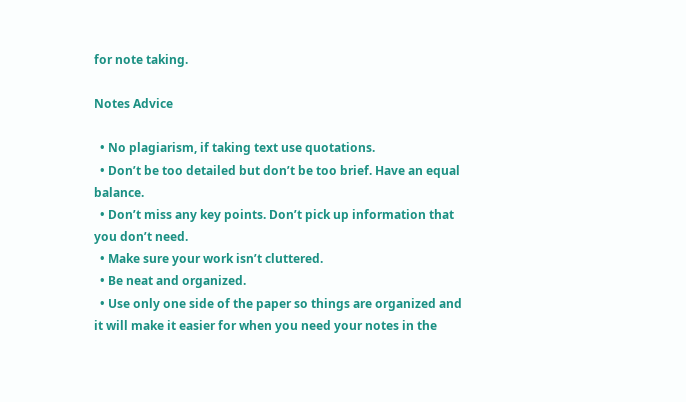for note taking.

Notes Advice

  • No plagiarism, if taking text use quotations.
  • Don’t be too detailed but don’t be too brief. Have an equal balance.
  • Don’t miss any key points. Don’t pick up information that you don’t need.
  • Make sure your work isn’t cluttered.
  • Be neat and organized.
  • Use only one side of the paper so things are organized and it will make it easier for when you need your notes in the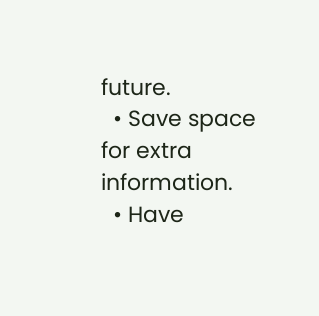future.
  • Save space for extra information.
  • Have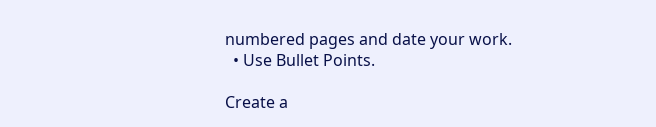numbered pages and date your work.
  • Use Bullet Points.

Create a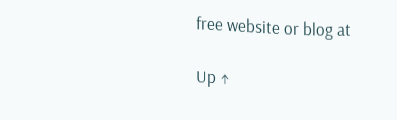free website or blog at

Up ↑